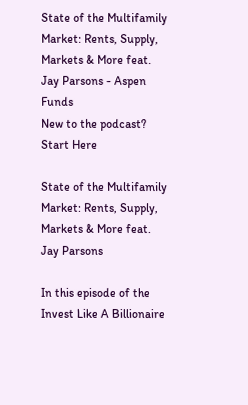State of the Multifamily Market: Rents, Supply, Markets & More feat. Jay Parsons - Aspen Funds
New to the podcast?
Start Here

State of the Multifamily Market: Rents, Supply, Markets & More feat. Jay Parsons

In this episode of the Invest Like A Billionaire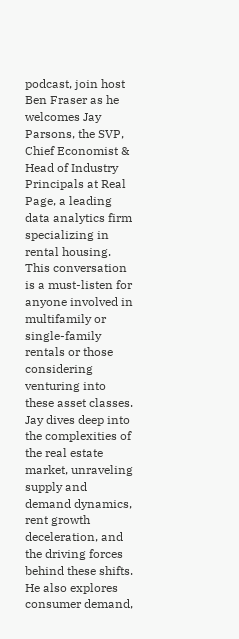podcast, join host Ben Fraser as he welcomes Jay Parsons, the SVP, Chief Economist & Head of Industry Principals at Real Page, a leading data analytics firm specializing in rental housing. This conversation is a must-listen for anyone involved in multifamily or single-family rentals or those considering venturing into these asset classes. Jay dives deep into the complexities of the real estate market, unraveling supply and demand dynamics, rent growth deceleration, and the driving forces behind these shifts. He also explores consumer demand,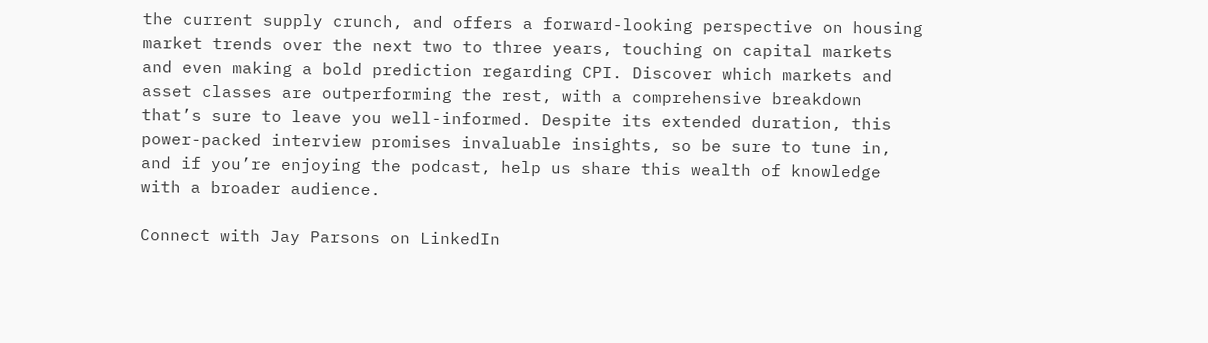the current supply crunch, and offers a forward-looking perspective on housing market trends over the next two to three years, touching on capital markets and even making a bold prediction regarding CPI. Discover which markets and asset classes are outperforming the rest, with a comprehensive breakdown that’s sure to leave you well-informed. Despite its extended duration, this power-packed interview promises invaluable insights, so be sure to tune in, and if you’re enjoying the podcast, help us share this wealth of knowledge with a broader audience.

Connect with Jay Parsons on LinkedIn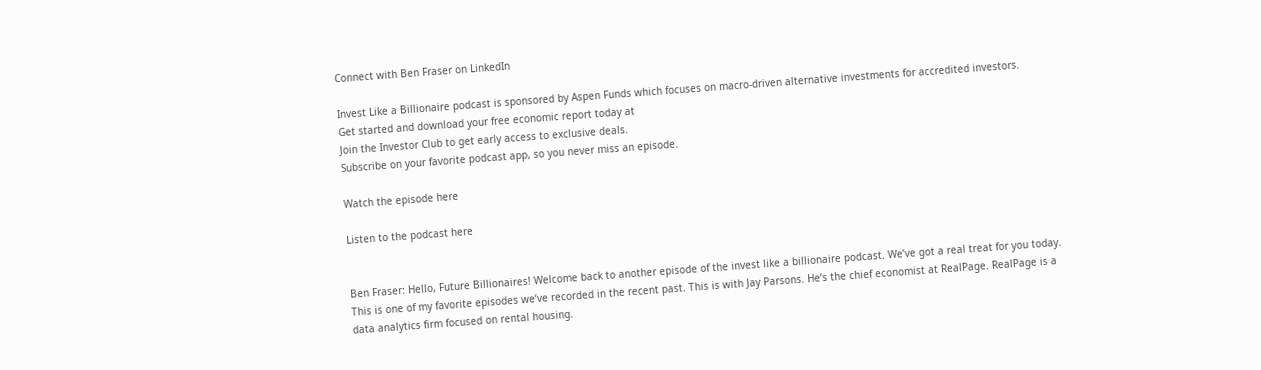Connect with Ben Fraser on LinkedIn

Invest Like a Billionaire podcast is sponsored by Aspen Funds which focuses on macro-driven alternative investments for accredited investors.
Get started and download your free economic report today at
Join the Investor Club to get early access to exclusive deals.
Subscribe on your favorite podcast app, so you never miss an episode.

Watch the episode here

Listen to the podcast here


Ben Fraser: Hello, Future Billionaires! Welcome back to another episode of the invest like a billionaire podcast. We’ve got a real treat for you today. This is one of my favorite episodes we’ve recorded in the recent past. This is with Jay Parsons. He’s the chief economist at RealPage. RealPage is a data analytics firm focused on rental housing.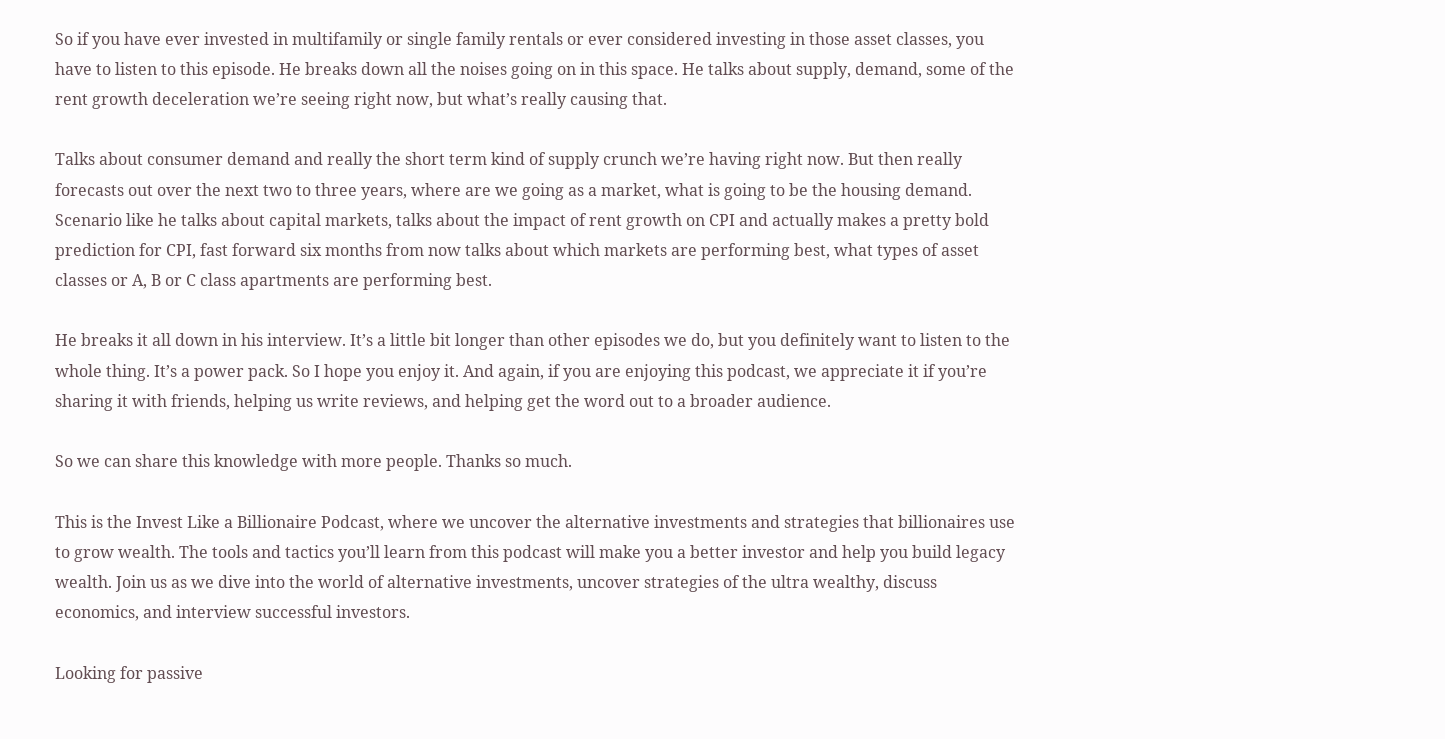So if you have ever invested in multifamily or single family rentals or ever considered investing in those asset classes, you have to listen to this episode. He breaks down all the noises going on in this space. He talks about supply, demand, some of the rent growth deceleration we’re seeing right now, but what’s really causing that.

Talks about consumer demand and really the short term kind of supply crunch we’re having right now. But then really forecasts out over the next two to three years, where are we going as a market, what is going to be the housing demand. Scenario like he talks about capital markets, talks about the impact of rent growth on CPI and actually makes a pretty bold prediction for CPI, fast forward six months from now talks about which markets are performing best, what types of asset classes or A, B or C class apartments are performing best.

He breaks it all down in his interview. It’s a little bit longer than other episodes we do, but you definitely want to listen to the whole thing. It’s a power pack. So I hope you enjoy it. And again, if you are enjoying this podcast, we appreciate it if you’re sharing it with friends, helping us write reviews, and helping get the word out to a broader audience.

So we can share this knowledge with more people. Thanks so much.

This is the Invest Like a Billionaire Podcast, where we uncover the alternative investments and strategies that billionaires use to grow wealth. The tools and tactics you’ll learn from this podcast will make you a better investor and help you build legacy wealth. Join us as we dive into the world of alternative investments, uncover strategies of the ultra wealthy, discuss economics, and interview successful investors.

Looking for passive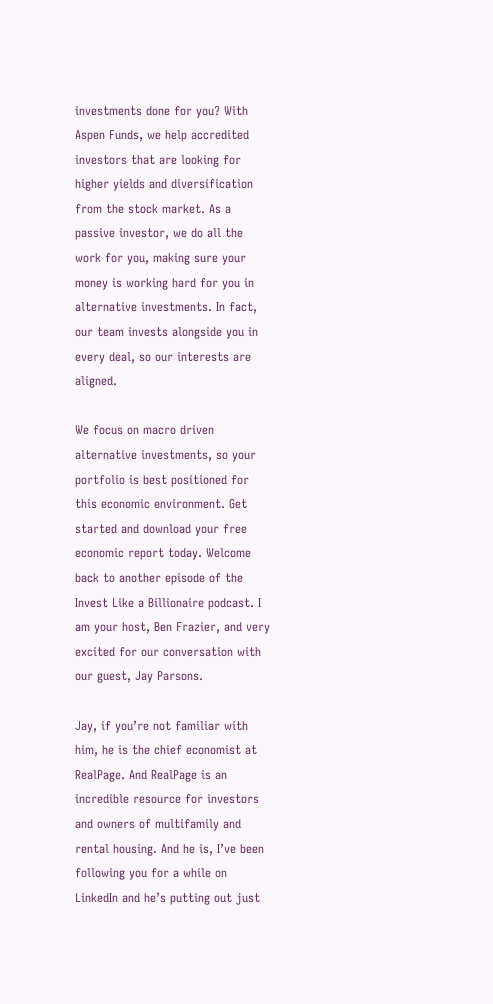investments done for you? With Aspen Funds, we help accredited investors that are looking for higher yields and diversification from the stock market. As a passive investor, we do all the work for you, making sure your money is working hard for you in alternative investments. In fact, our team invests alongside you in every deal, so our interests are aligned.

We focus on macro driven alternative investments, so your portfolio is best positioned for this economic environment. Get started and download your free economic report today. Welcome back to another episode of the Invest Like a Billionaire podcast. I am your host, Ben Frazier, and very excited for our conversation with our guest, Jay Parsons.

Jay, if you’re not familiar with him, he is the chief economist at RealPage. And RealPage is an incredible resource for investors and owners of multifamily and rental housing. And he is, I’ve been following you for a while on LinkedIn and he’s putting out just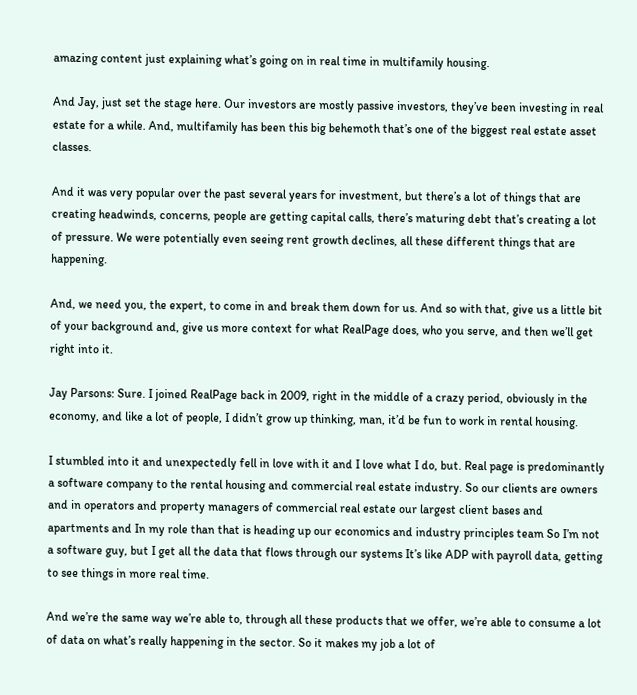amazing content just explaining what’s going on in real time in multifamily housing.

And Jay, just set the stage here. Our investors are mostly passive investors, they’ve been investing in real estate for a while. And, multifamily has been this big behemoth that’s one of the biggest real estate asset classes.

And it was very popular over the past several years for investment, but there’s a lot of things that are creating headwinds, concerns, people are getting capital calls, there’s maturing debt that’s creating a lot of pressure. We were potentially even seeing rent growth declines, all these different things that are happening.

And, we need you, the expert, to come in and break them down for us. And so with that, give us a little bit of your background and, give us more context for what RealPage does, who you serve, and then we’ll get right into it.

Jay Parsons: Sure. I joined RealPage back in 2009, right in the middle of a crazy period, obviously in the economy, and like a lot of people, I didn’t grow up thinking, man, it’d be fun to work in rental housing.

I stumbled into it and unexpectedly fell in love with it and I love what I do, but. Real page is predominantly a software company to the rental housing and commercial real estate industry. So our clients are owners and in operators and property managers of commercial real estate our largest client bases and apartments and In my role than that is heading up our economics and industry principles team So I’m not a software guy, but I get all the data that flows through our systems It’s like ADP with payroll data, getting to see things in more real time.

And we’re the same way we’re able to, through all these products that we offer, we’re able to consume a lot of data on what’s really happening in the sector. So it makes my job a lot of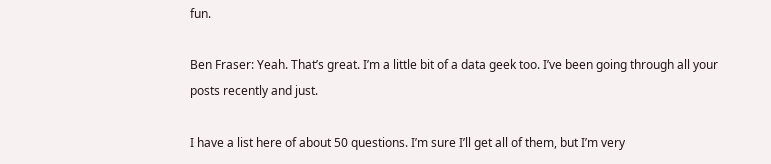fun.

Ben Fraser: Yeah. That’s great. I’m a little bit of a data geek too. I’ve been going through all your posts recently and just.

I have a list here of about 50 questions. I’m sure I’ll get all of them, but I’m very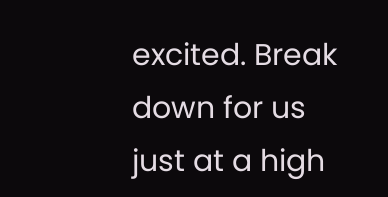excited. Break down for us just at a high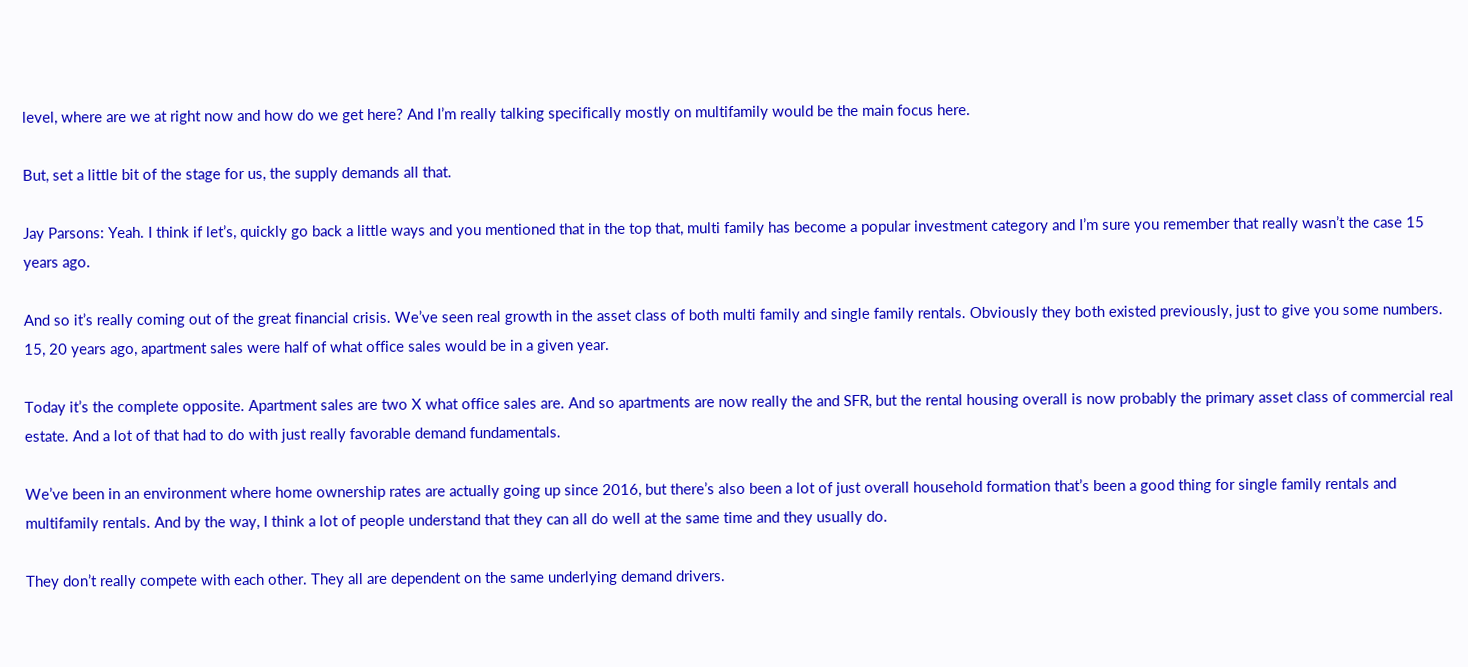level, where are we at right now and how do we get here? And I’m really talking specifically mostly on multifamily would be the main focus here.

But, set a little bit of the stage for us, the supply demands all that.

Jay Parsons: Yeah. I think if let’s, quickly go back a little ways and you mentioned that in the top that, multi family has become a popular investment category and I’m sure you remember that really wasn’t the case 15 years ago.

And so it’s really coming out of the great financial crisis. We’ve seen real growth in the asset class of both multi family and single family rentals. Obviously they both existed previously, just to give you some numbers. 15, 20 years ago, apartment sales were half of what office sales would be in a given year.

Today it’s the complete opposite. Apartment sales are two X what office sales are. And so apartments are now really the and SFR, but the rental housing overall is now probably the primary asset class of commercial real estate. And a lot of that had to do with just really favorable demand fundamentals.

We’ve been in an environment where home ownership rates are actually going up since 2016, but there’s also been a lot of just overall household formation that’s been a good thing for single family rentals and multifamily rentals. And by the way, I think a lot of people understand that they can all do well at the same time and they usually do.

They don’t really compete with each other. They all are dependent on the same underlying demand drivers.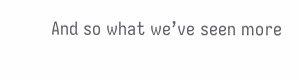And so what we’ve seen more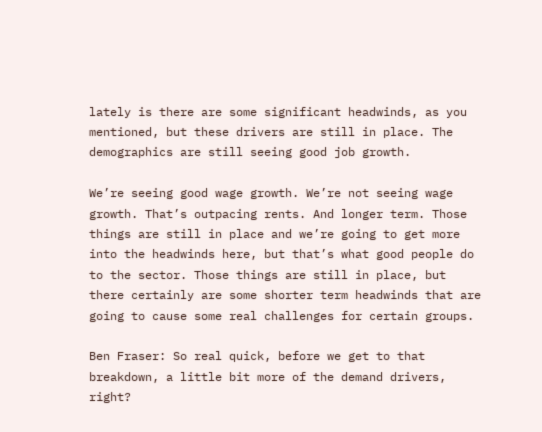lately is there are some significant headwinds, as you mentioned, but these drivers are still in place. The demographics are still seeing good job growth.

We’re seeing good wage growth. We’re not seeing wage growth. That’s outpacing rents. And longer term. Those things are still in place and we’re going to get more into the headwinds here, but that’s what good people do to the sector. Those things are still in place, but there certainly are some shorter term headwinds that are going to cause some real challenges for certain groups.

Ben Fraser: So real quick, before we get to that breakdown, a little bit more of the demand drivers, right?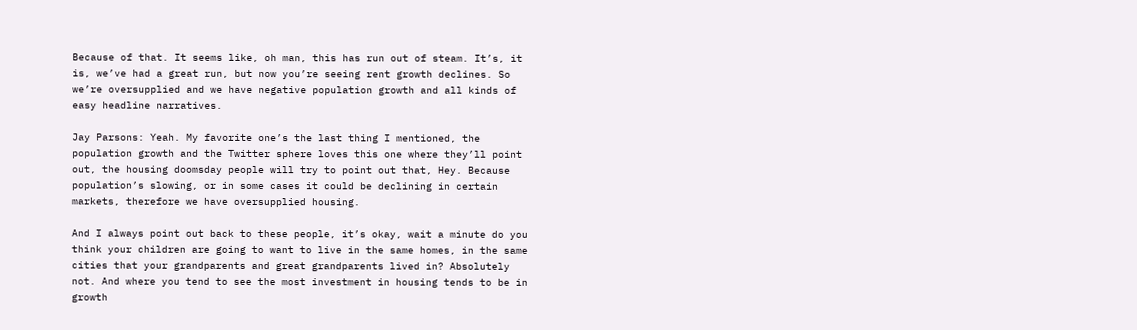Because of that. It seems like, oh man, this has run out of steam. It’s, it is, we’ve had a great run, but now you’re seeing rent growth declines. So we’re oversupplied and we have negative population growth and all kinds of easy headline narratives.

Jay Parsons: Yeah. My favorite one’s the last thing I mentioned, the population growth and the Twitter sphere loves this one where they’ll point out, the housing doomsday people will try to point out that, Hey. Because population’s slowing, or in some cases it could be declining in certain markets, therefore we have oversupplied housing.

And I always point out back to these people, it’s okay, wait a minute do you think your children are going to want to live in the same homes, in the same cities that your grandparents and great grandparents lived in? Absolutely not. And where you tend to see the most investment in housing tends to be in growth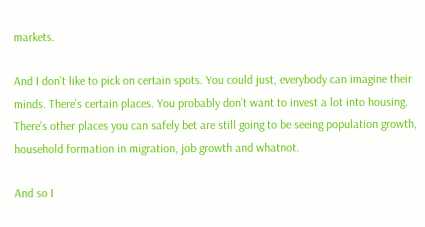markets.

And I don’t like to pick on certain spots. You could just, everybody can imagine their minds. There’s certain places. You probably don’t want to invest a lot into housing. There’s other places you can safely bet are still going to be seeing population growth, household formation in migration, job growth and whatnot.

And so I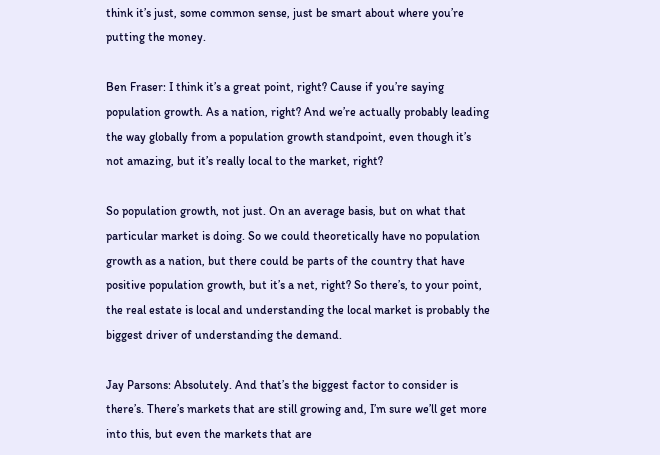think it’s just, some common sense, just be smart about where you’re putting the money.

Ben Fraser: I think it’s a great point, right? Cause if you’re saying population growth. As a nation, right? And we’re actually probably leading the way globally from a population growth standpoint, even though it’s not amazing, but it’s really local to the market, right?

So population growth, not just. On an average basis, but on what that particular market is doing. So we could theoretically have no population growth as a nation, but there could be parts of the country that have positive population growth, but it’s a net, right? So there’s, to your point, the real estate is local and understanding the local market is probably the biggest driver of understanding the demand.

Jay Parsons: Absolutely. And that’s the biggest factor to consider is there’s. There’s markets that are still growing and, I’m sure we’ll get more into this, but even the markets that are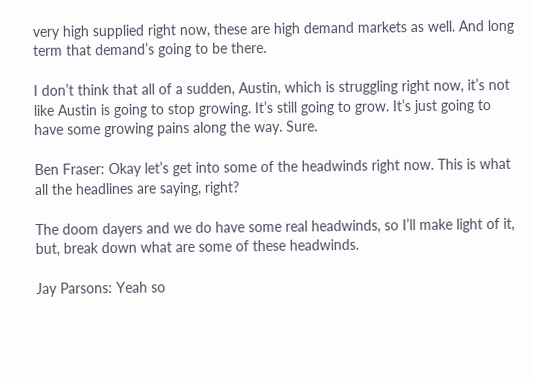very high supplied right now, these are high demand markets as well. And long term that demand’s going to be there.

I don’t think that all of a sudden, Austin, which is struggling right now, it’s not like Austin is going to stop growing. It’s still going to grow. It’s just going to have some growing pains along the way. Sure.

Ben Fraser: Okay let’s get into some of the headwinds right now. This is what all the headlines are saying, right?

The doom dayers and we do have some real headwinds, so I’ll make light of it, but, break down what are some of these headwinds.

Jay Parsons: Yeah so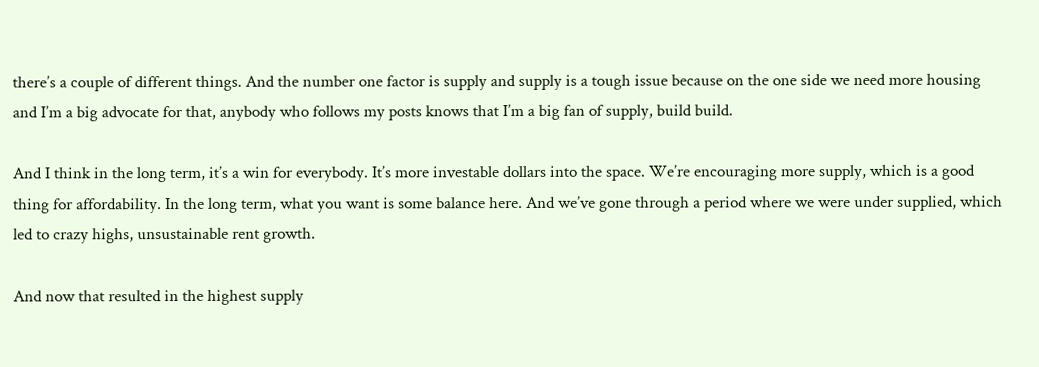there’s a couple of different things. And the number one factor is supply and supply is a tough issue because on the one side we need more housing and I’m a big advocate for that, anybody who follows my posts knows that I’m a big fan of supply, build build.

And I think in the long term, it’s a win for everybody. It’s more investable dollars into the space. We’re encouraging more supply, which is a good thing for affordability. In the long term, what you want is some balance here. And we’ve gone through a period where we were under supplied, which led to crazy highs, unsustainable rent growth.

And now that resulted in the highest supply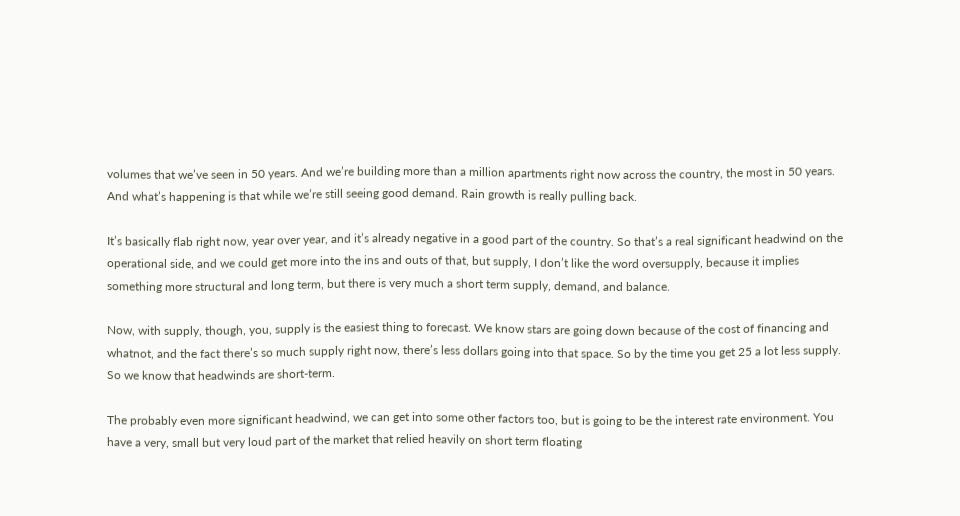volumes that we’ve seen in 50 years. And we’re building more than a million apartments right now across the country, the most in 50 years. And what’s happening is that while we’re still seeing good demand. Rain growth is really pulling back.

It’s basically flab right now, year over year, and it’s already negative in a good part of the country. So that’s a real significant headwind on the operational side, and we could get more into the ins and outs of that, but supply, I don’t like the word oversupply, because it implies something more structural and long term, but there is very much a short term supply, demand, and balance.

Now, with supply, though, you, supply is the easiest thing to forecast. We know stars are going down because of the cost of financing and whatnot, and the fact there’s so much supply right now, there’s less dollars going into that space. So by the time you get 25 a lot less supply. So we know that headwinds are short-term.

The probably even more significant headwind, we can get into some other factors too, but is going to be the interest rate environment. You have a very, small but very loud part of the market that relied heavily on short term floating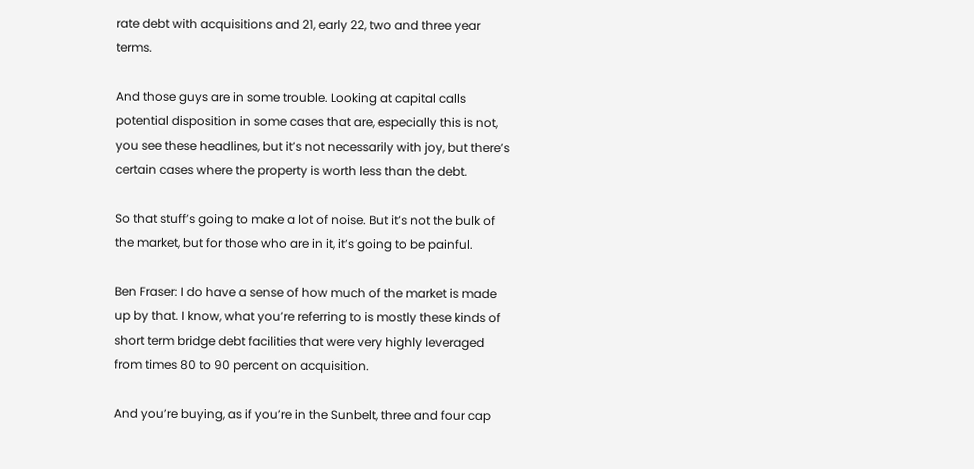rate debt with acquisitions and 21, early 22, two and three year terms.

And those guys are in some trouble. Looking at capital calls potential disposition in some cases that are, especially this is not, you see these headlines, but it’s not necessarily with joy, but there’s certain cases where the property is worth less than the debt.

So that stuff’s going to make a lot of noise. But it’s not the bulk of the market, but for those who are in it, it’s going to be painful.

Ben Fraser: I do have a sense of how much of the market is made up by that. I know, what you’re referring to is mostly these kinds of short term bridge debt facilities that were very highly leveraged from times 80 to 90 percent on acquisition.

And you’re buying, as if you’re in the Sunbelt, three and four cap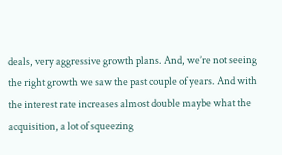deals, very aggressive growth plans. And, we’re not seeing the right growth we saw the past couple of years. And with the interest rate increases almost double maybe what the acquisition, a lot of squeezing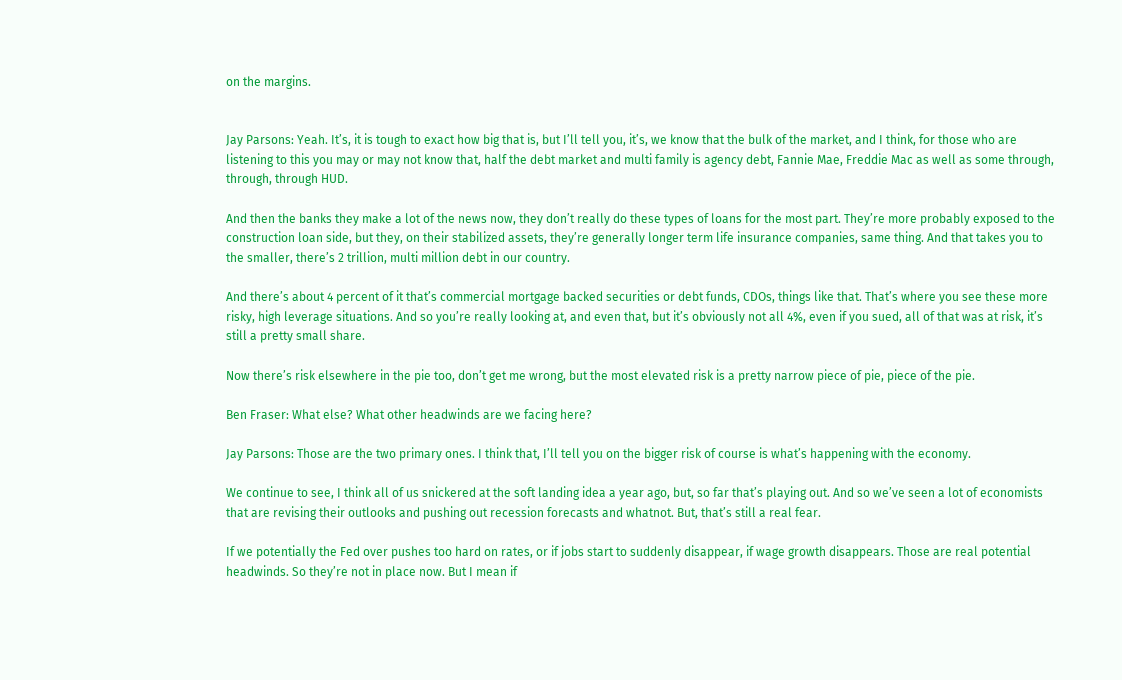on the margins.


Jay Parsons: Yeah. It’s, it is tough to exact how big that is, but I’ll tell you, it’s, we know that the bulk of the market, and I think, for those who are listening to this you may or may not know that, half the debt market and multi family is agency debt, Fannie Mae, Freddie Mac as well as some through, through, through HUD.

And then the banks they make a lot of the news now, they don’t really do these types of loans for the most part. They’re more probably exposed to the construction loan side, but they, on their stabilized assets, they’re generally longer term life insurance companies, same thing. And that takes you to the smaller, there’s 2 trillion, multi million debt in our country.

And there’s about 4 percent of it that’s commercial mortgage backed securities or debt funds, CDOs, things like that. That’s where you see these more risky, high leverage situations. And so you’re really looking at, and even that, but it’s obviously not all 4%, even if you sued, all of that was at risk, it’s still a pretty small share.

Now there’s risk elsewhere in the pie too, don’t get me wrong, but the most elevated risk is a pretty narrow piece of pie, piece of the pie.

Ben Fraser: What else? What other headwinds are we facing here?

Jay Parsons: Those are the two primary ones. I think that, I’ll tell you on the bigger risk of course is what’s happening with the economy.

We continue to see, I think all of us snickered at the soft landing idea a year ago, but, so far that’s playing out. And so we’ve seen a lot of economists that are revising their outlooks and pushing out recession forecasts and whatnot. But, that’s still a real fear.

If we potentially the Fed over pushes too hard on rates, or if jobs start to suddenly disappear, if wage growth disappears. Those are real potential headwinds. So they’re not in place now. But I mean if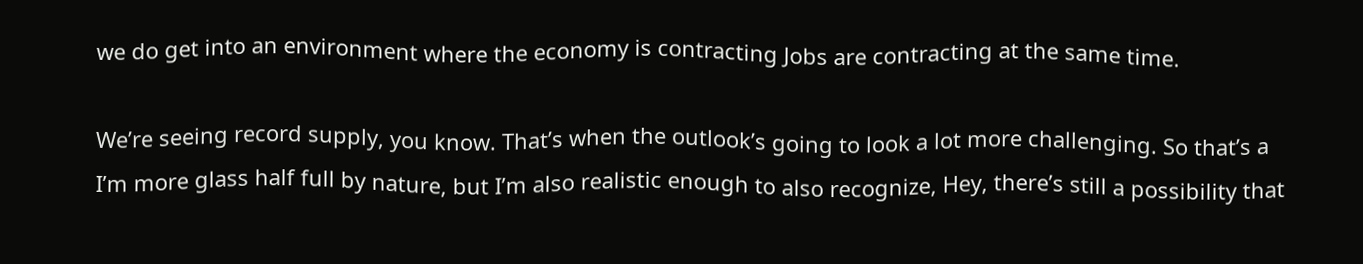we do get into an environment where the economy is contracting Jobs are contracting at the same time.

We’re seeing record supply, you know. That’s when the outlook’s going to look a lot more challenging. So that’s a I’m more glass half full by nature, but I’m also realistic enough to also recognize, Hey, there’s still a possibility that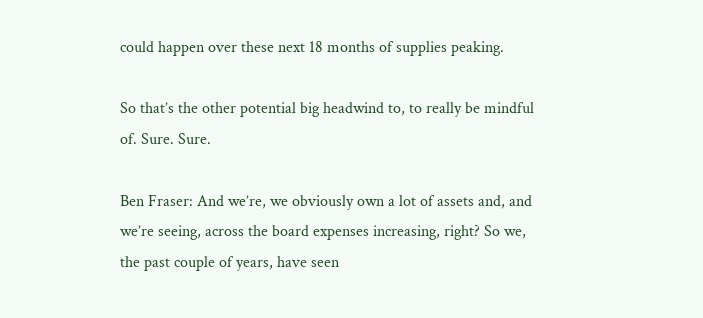could happen over these next 18 months of supplies peaking.

So that’s the other potential big headwind to, to really be mindful of. Sure. Sure.

Ben Fraser: And we’re, we obviously own a lot of assets and, and we’re seeing, across the board expenses increasing, right? So we, the past couple of years, have seen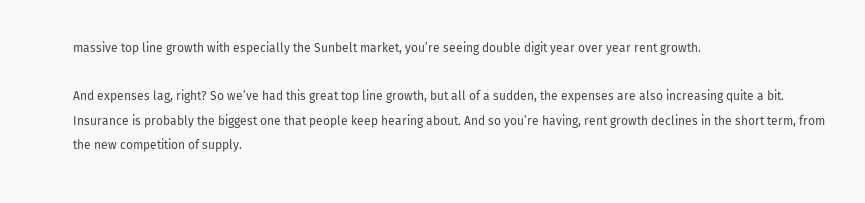massive top line growth with especially the Sunbelt market, you’re seeing double digit year over year rent growth.

And expenses lag, right? So we’ve had this great top line growth, but all of a sudden, the expenses are also increasing quite a bit. Insurance is probably the biggest one that people keep hearing about. And so you’re having, rent growth declines in the short term, from the new competition of supply.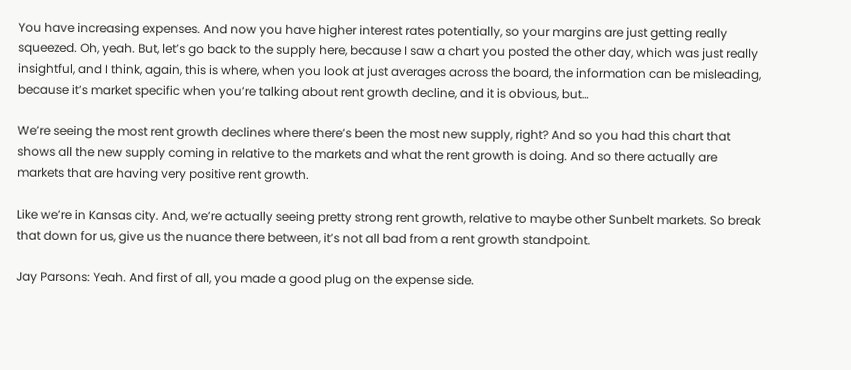You have increasing expenses. And now you have higher interest rates potentially, so your margins are just getting really squeezed. Oh, yeah. But, let’s go back to the supply here, because I saw a chart you posted the other day, which was just really insightful, and I think, again, this is where, when you look at just averages across the board, the information can be misleading, because it’s market specific when you’re talking about rent growth decline, and it is obvious, but…

We’re seeing the most rent growth declines where there’s been the most new supply, right? And so you had this chart that shows all the new supply coming in relative to the markets and what the rent growth is doing. And so there actually are markets that are having very positive rent growth.

Like we’re in Kansas city. And, we’re actually seeing pretty strong rent growth, relative to maybe other Sunbelt markets. So break that down for us, give us the nuance there between, it’s not all bad from a rent growth standpoint.

Jay Parsons: Yeah. And first of all, you made a good plug on the expense side.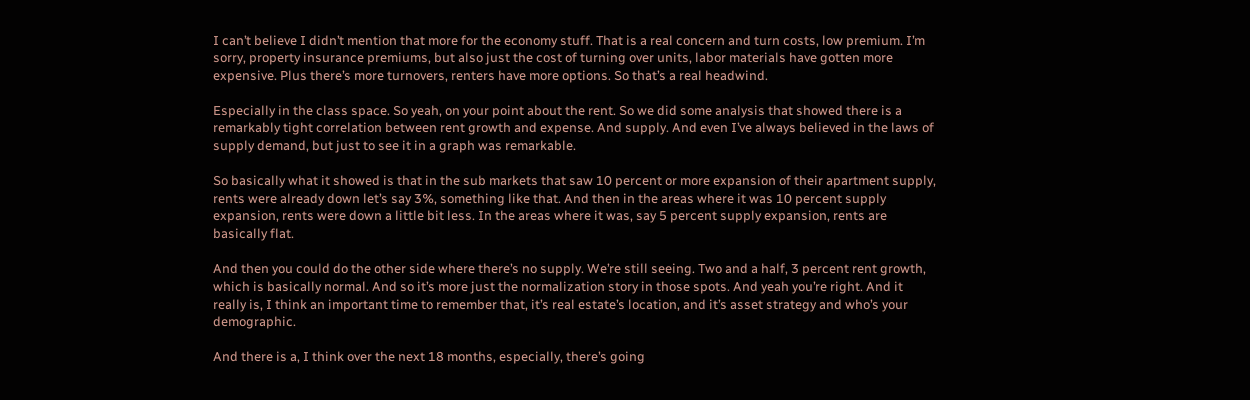I can’t believe I didn’t mention that more for the economy stuff. That is a real concern and turn costs, low premium. I’m sorry, property insurance premiums, but also just the cost of turning over units, labor materials have gotten more expensive. Plus there’s more turnovers, renters have more options. So that’s a real headwind.

Especially in the class space. So yeah, on your point about the rent. So we did some analysis that showed there is a remarkably tight correlation between rent growth and expense. And supply. And even I’ve always believed in the laws of supply demand, but just to see it in a graph was remarkable.

So basically what it showed is that in the sub markets that saw 10 percent or more expansion of their apartment supply, rents were already down let’s say 3%, something like that. And then in the areas where it was 10 percent supply expansion, rents were down a little bit less. In the areas where it was, say 5 percent supply expansion, rents are basically flat.

And then you could do the other side where there’s no supply. We’re still seeing. Two and a half, 3 percent rent growth, which is basically normal. And so it’s more just the normalization story in those spots. And yeah you’re right. And it really is, I think an important time to remember that, it’s real estate’s location, and it’s asset strategy and who’s your demographic.

And there is a, I think over the next 18 months, especially, there’s going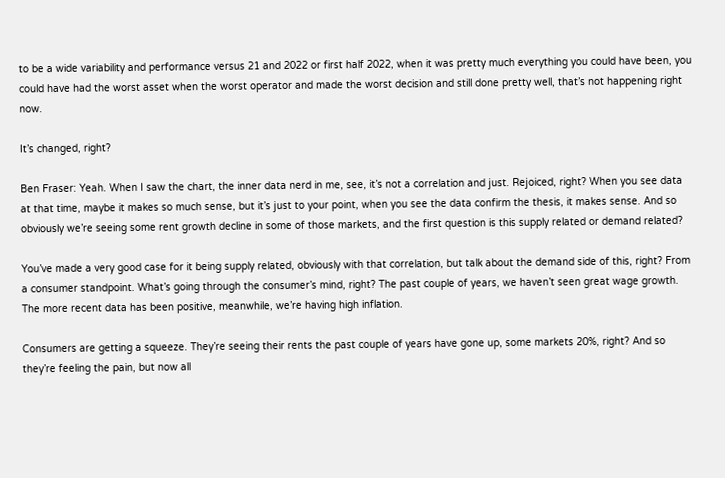to be a wide variability and performance versus 21 and 2022 or first half 2022, when it was pretty much everything you could have been, you could have had the worst asset when the worst operator and made the worst decision and still done pretty well, that’s not happening right now.

It’s changed, right?

Ben Fraser: Yeah. When I saw the chart, the inner data nerd in me, see, it’s not a correlation and just. Rejoiced, right? When you see data at that time, maybe it makes so much sense, but it’s just to your point, when you see the data confirm the thesis, it makes sense. And so obviously we’re seeing some rent growth decline in some of those markets, and the first question is this supply related or demand related?

You’ve made a very good case for it being supply related, obviously with that correlation, but talk about the demand side of this, right? From a consumer standpoint. What’s going through the consumer’s mind, right? The past couple of years, we haven’t seen great wage growth. The more recent data has been positive, meanwhile, we’re having high inflation.

Consumers are getting a squeeze. They’re seeing their rents the past couple of years have gone up, some markets 20%, right? And so they’re feeling the pain, but now all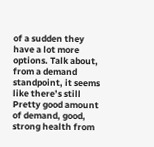of a sudden they have a lot more options. Talk about, from a demand standpoint, it seems like there’s still Pretty good amount of demand, good, strong health from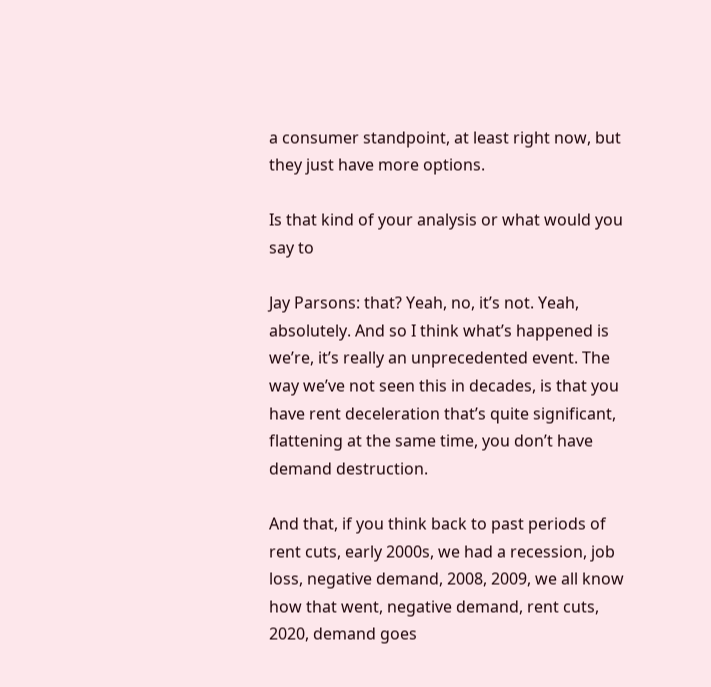a consumer standpoint, at least right now, but they just have more options.

Is that kind of your analysis or what would you say to

Jay Parsons: that? Yeah, no, it’s not. Yeah, absolutely. And so I think what’s happened is we’re, it’s really an unprecedented event. The way we’ve not seen this in decades, is that you have rent deceleration that’s quite significant, flattening at the same time, you don’t have demand destruction.

And that, if you think back to past periods of rent cuts, early 2000s, we had a recession, job loss, negative demand, 2008, 2009, we all know how that went, negative demand, rent cuts, 2020, demand goes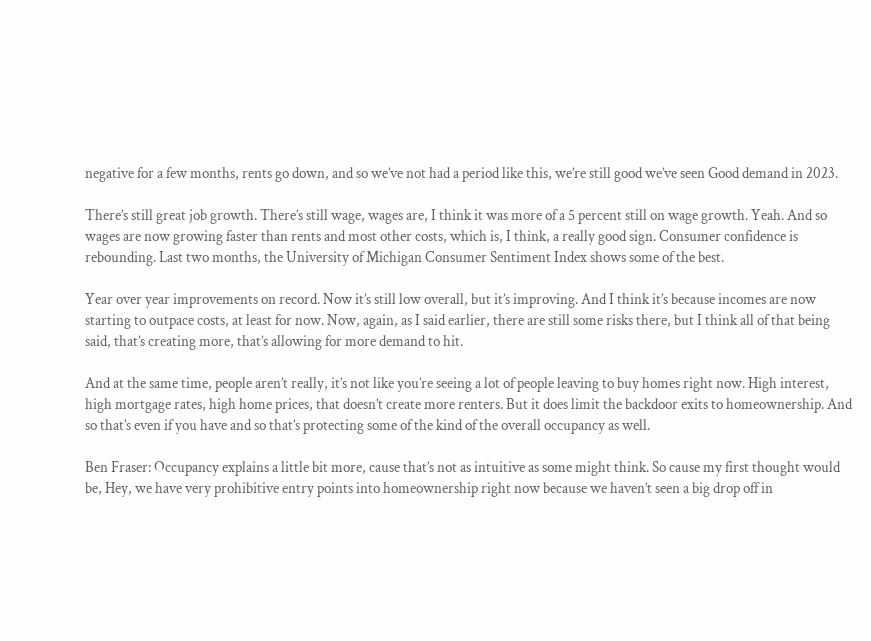negative for a few months, rents go down, and so we’ve not had a period like this, we’re still good we’ve seen Good demand in 2023.

There’s still great job growth. There’s still wage, wages are, I think it was more of a 5 percent still on wage growth. Yeah. And so wages are now growing faster than rents and most other costs, which is, I think, a really good sign. Consumer confidence is rebounding. Last two months, the University of Michigan Consumer Sentiment Index shows some of the best.

Year over year improvements on record. Now it’s still low overall, but it’s improving. And I think it’s because incomes are now starting to outpace costs, at least for now. Now, again, as I said earlier, there are still some risks there, but I think all of that being said, that’s creating more, that’s allowing for more demand to hit.

And at the same time, people aren’t really, it’s not like you’re seeing a lot of people leaving to buy homes right now. High interest, high mortgage rates, high home prices, that doesn’t create more renters. But it does limit the backdoor exits to homeownership. And so that’s even if you have and so that’s protecting some of the kind of the overall occupancy as well.

Ben Fraser: Occupancy explains a little bit more, cause that’s not as intuitive as some might think. So cause my first thought would be, Hey, we have very prohibitive entry points into homeownership right now because we haven’t seen a big drop off in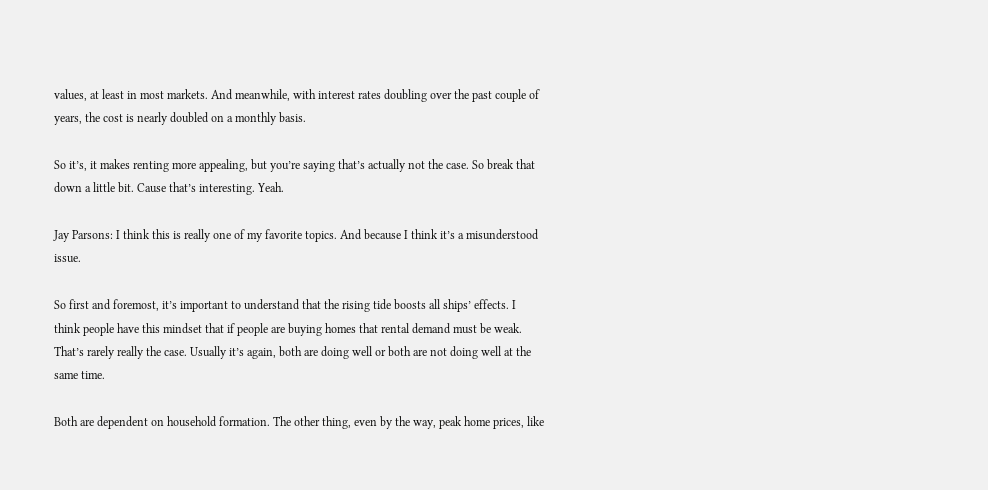values, at least in most markets. And meanwhile, with interest rates doubling over the past couple of years, the cost is nearly doubled on a monthly basis.

So it’s, it makes renting more appealing, but you’re saying that’s actually not the case. So break that down a little bit. Cause that’s interesting. Yeah.

Jay Parsons: I think this is really one of my favorite topics. And because I think it’s a misunderstood issue.

So first and foremost, it’s important to understand that the rising tide boosts all ships’ effects. I think people have this mindset that if people are buying homes that rental demand must be weak. That’s rarely really the case. Usually it’s again, both are doing well or both are not doing well at the same time.

Both are dependent on household formation. The other thing, even by the way, peak home prices, like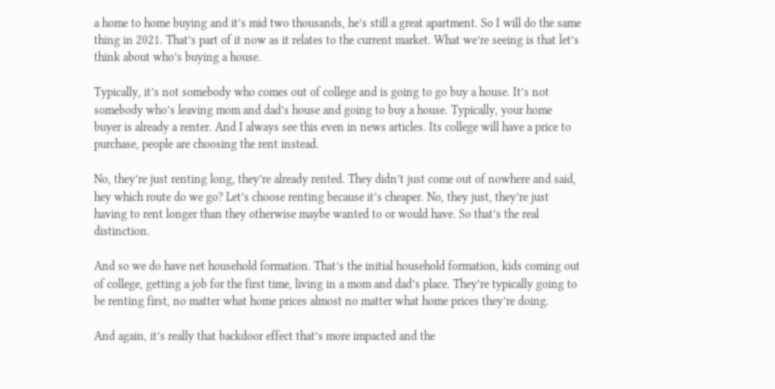a home to home buying and it’s mid two thousands, he’s still a great apartment. So I will do the same thing in 2021. That’s part of it now as it relates to the current market. What we’re seeing is that let’s think about who’s buying a house.

Typically, it’s not somebody who comes out of college and is going to go buy a house. It’s not somebody who’s leaving mom and dad’s house and going to buy a house. Typically, your home buyer is already a renter. And I always see this even in news articles. Its college will have a price to purchase, people are choosing the rent instead.

No, they’re just renting long, they’re already rented. They didn’t just come out of nowhere and said, hey which route do we go? Let’s choose renting because it’s cheaper. No, they just, they’re just having to rent longer than they otherwise maybe wanted to or would have. So that’s the real distinction.

And so we do have net household formation. That’s the initial household formation, kids coming out of college, getting a job for the first time, living in a mom and dad’s place. They’re typically going to be renting first, no matter what home prices almost no matter what home prices they’re doing.

And again, it’s really that backdoor effect that’s more impacted and the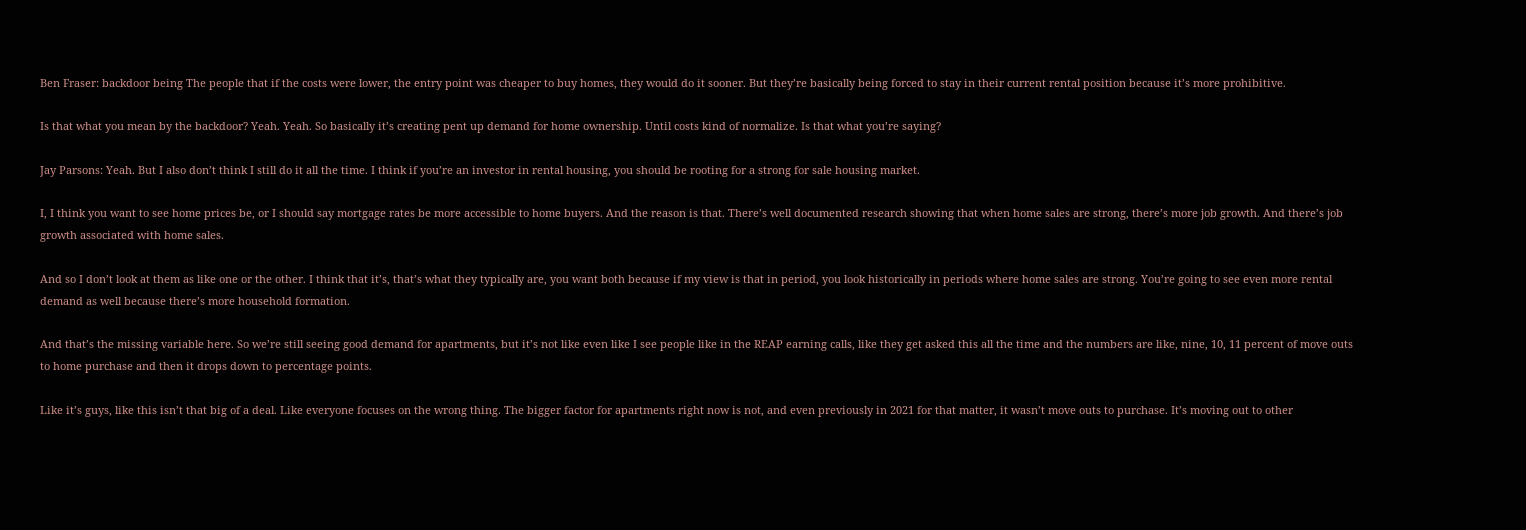Ben Fraser: backdoor being The people that if the costs were lower, the entry point was cheaper to buy homes, they would do it sooner. But they’re basically being forced to stay in their current rental position because it’s more prohibitive.

Is that what you mean by the backdoor? Yeah. Yeah. So basically it’s creating pent up demand for home ownership. Until costs kind of normalize. Is that what you’re saying?

Jay Parsons: Yeah. But I also don’t think I still do it all the time. I think if you’re an investor in rental housing, you should be rooting for a strong for sale housing market.

I, I think you want to see home prices be, or I should say mortgage rates be more accessible to home buyers. And the reason is that. There’s well documented research showing that when home sales are strong, there’s more job growth. And there’s job growth associated with home sales.

And so I don’t look at them as like one or the other. I think that it’s, that’s what they typically are, you want both because if my view is that in period, you look historically in periods where home sales are strong. You’re going to see even more rental demand as well because there’s more household formation.

And that’s the missing variable here. So we’re still seeing good demand for apartments, but it’s not like even like I see people like in the REAP earning calls, like they get asked this all the time and the numbers are like, nine, 10, 11 percent of move outs to home purchase and then it drops down to percentage points.

Like it’s guys, like this isn’t that big of a deal. Like everyone focuses on the wrong thing. The bigger factor for apartments right now is not, and even previously in 2021 for that matter, it wasn’t move outs to purchase. It’s moving out to other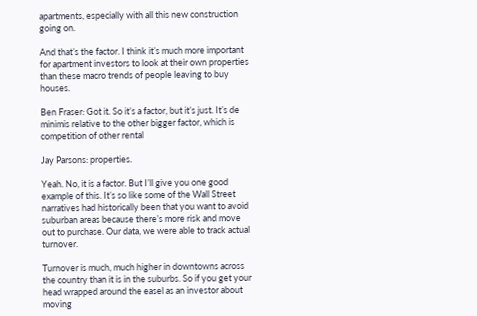apartments, especially with all this new construction going on.

And that’s the factor. I think it’s much more important for apartment investors to look at their own properties than these macro trends of people leaving to buy houses.

Ben Fraser: Got it. So it’s a factor, but it’s just. It’s de minimis relative to the other bigger factor, which is competition of other rental

Jay Parsons: properties.

Yeah. No, it is a factor. But I’ll give you one good example of this. It’s so like some of the Wall Street narratives had historically been that you want to avoid suburban areas because there’s more risk and move out to purchase. Our data, we were able to track actual turnover.

Turnover is much, much higher in downtowns across the country than it is in the suburbs. So if you get your head wrapped around the easel as an investor about moving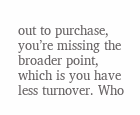out to purchase, you’re missing the broader point, which is you have less turnover. Who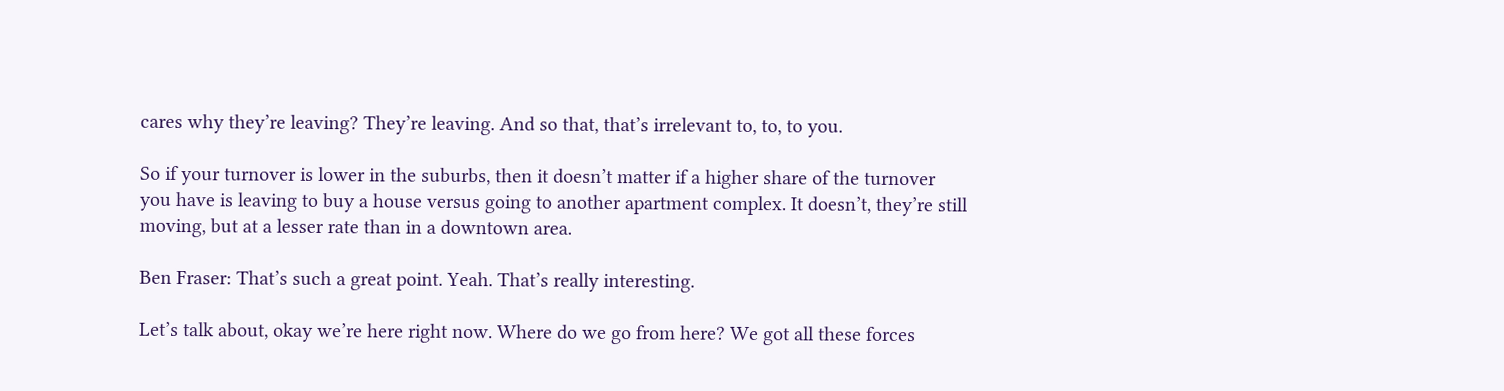cares why they’re leaving? They’re leaving. And so that, that’s irrelevant to, to, to you.

So if your turnover is lower in the suburbs, then it doesn’t matter if a higher share of the turnover you have is leaving to buy a house versus going to another apartment complex. It doesn’t, they’re still moving, but at a lesser rate than in a downtown area.

Ben Fraser: That’s such a great point. Yeah. That’s really interesting.

Let’s talk about, okay we’re here right now. Where do we go from here? We got all these forces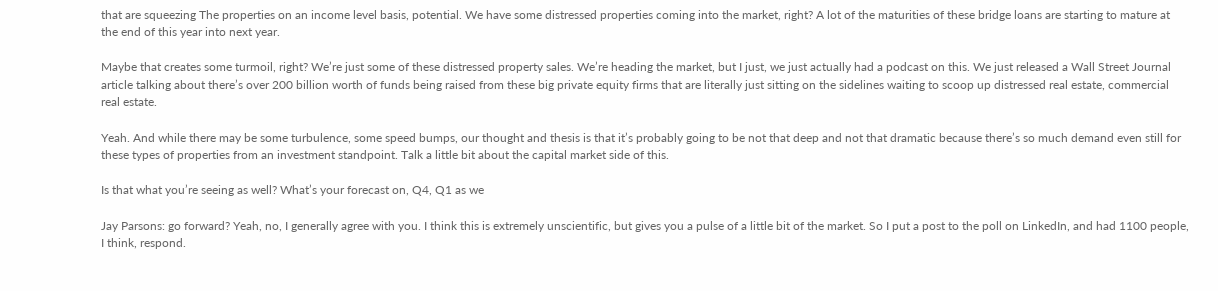that are squeezing The properties on an income level basis, potential. We have some distressed properties coming into the market, right? A lot of the maturities of these bridge loans are starting to mature at the end of this year into next year.

Maybe that creates some turmoil, right? We’re just some of these distressed property sales. We’re heading the market, but I just, we just actually had a podcast on this. We just released a Wall Street Journal article talking about there’s over 200 billion worth of funds being raised from these big private equity firms that are literally just sitting on the sidelines waiting to scoop up distressed real estate, commercial real estate.

Yeah. And while there may be some turbulence, some speed bumps, our thought and thesis is that it’s probably going to be not that deep and not that dramatic because there’s so much demand even still for these types of properties from an investment standpoint. Talk a little bit about the capital market side of this.

Is that what you’re seeing as well? What’s your forecast on, Q4, Q1 as we

Jay Parsons: go forward? Yeah, no, I generally agree with you. I think this is extremely unscientific, but gives you a pulse of a little bit of the market. So I put a post to the poll on LinkedIn, and had 1100 people, I think, respond.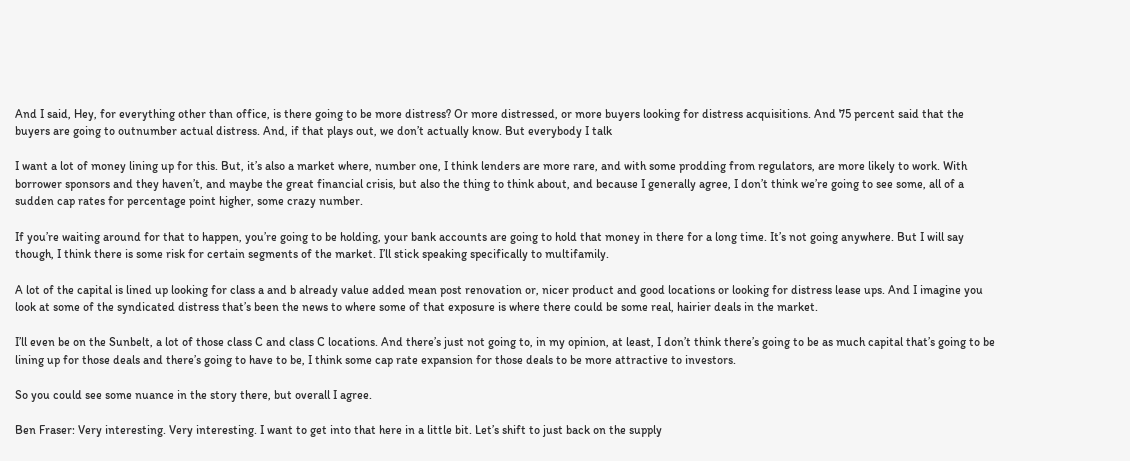And I said, Hey, for everything other than office, is there going to be more distress? Or more distressed, or more buyers looking for distress acquisitions. And 75 percent said that the buyers are going to outnumber actual distress. And, if that plays out, we don’t actually know. But everybody I talk

I want a lot of money lining up for this. But, it’s also a market where, number one, I think lenders are more rare, and with some prodding from regulators, are more likely to work. With borrower sponsors and they haven’t, and maybe the great financial crisis, but also the thing to think about, and because I generally agree, I don’t think we’re going to see some, all of a sudden cap rates for percentage point higher, some crazy number.

If you’re waiting around for that to happen, you’re going to be holding, your bank accounts are going to hold that money in there for a long time. It’s not going anywhere. But I will say though, I think there is some risk for certain segments of the market. I’ll stick speaking specifically to multifamily.

A lot of the capital is lined up looking for class a and b already value added mean post renovation or, nicer product and good locations or looking for distress lease ups. And I imagine you look at some of the syndicated distress that’s been the news to where some of that exposure is where there could be some real, hairier deals in the market.

I’ll even be on the Sunbelt, a lot of those class C and class C locations. And there’s just not going to, in my opinion, at least, I don’t think there’s going to be as much capital that’s going to be lining up for those deals and there’s going to have to be, I think some cap rate expansion for those deals to be more attractive to investors.

So you could see some nuance in the story there, but overall I agree.

Ben Fraser: Very interesting. Very interesting. I want to get into that here in a little bit. Let’s shift to just back on the supply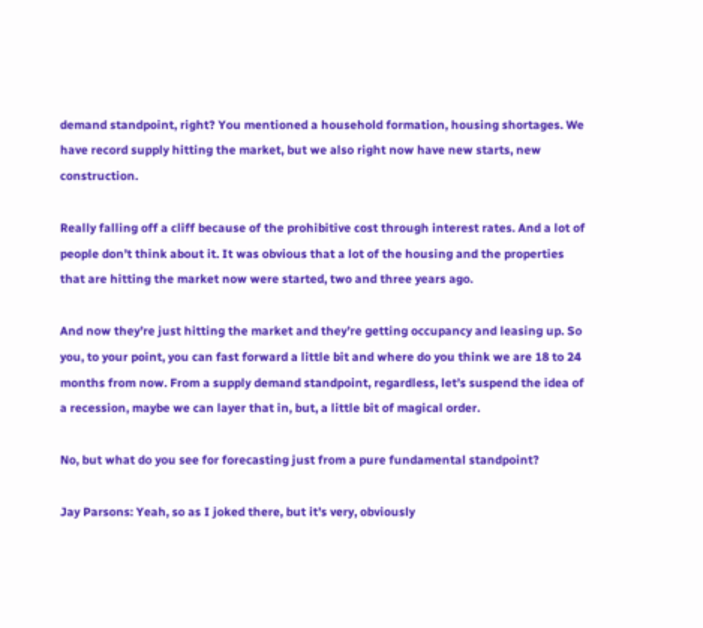demand standpoint, right? You mentioned a household formation, housing shortages. We have record supply hitting the market, but we also right now have new starts, new construction.

Really falling off a cliff because of the prohibitive cost through interest rates. And a lot of people don’t think about it. It was obvious that a lot of the housing and the properties that are hitting the market now were started, two and three years ago.

And now they’re just hitting the market and they’re getting occupancy and leasing up. So you, to your point, you can fast forward a little bit and where do you think we are 18 to 24 months from now. From a supply demand standpoint, regardless, let’s suspend the idea of a recession, maybe we can layer that in, but, a little bit of magical order.

No, but what do you see for forecasting just from a pure fundamental standpoint?

Jay Parsons: Yeah, so as I joked there, but it’s very, obviously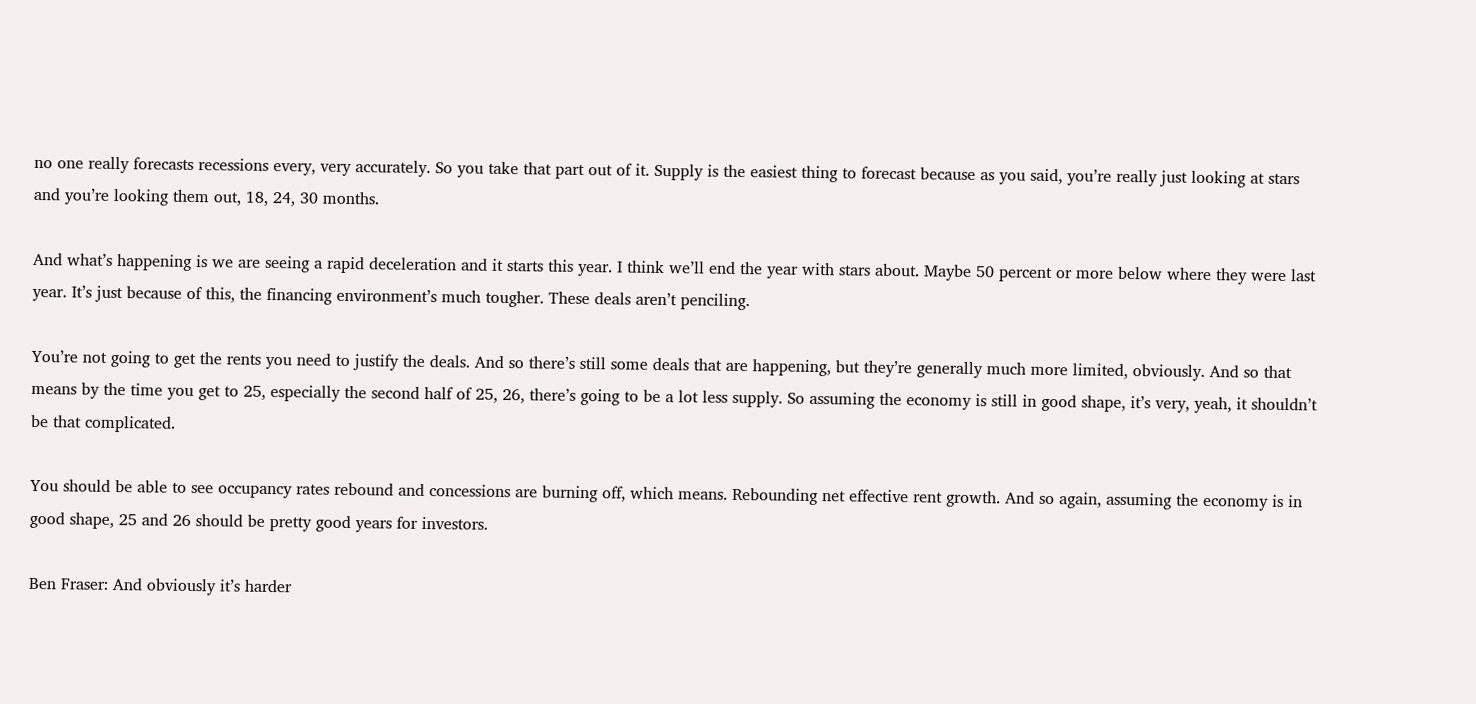no one really forecasts recessions every, very accurately. So you take that part out of it. Supply is the easiest thing to forecast because as you said, you’re really just looking at stars and you’re looking them out, 18, 24, 30 months.

And what’s happening is we are seeing a rapid deceleration and it starts this year. I think we’ll end the year with stars about. Maybe 50 percent or more below where they were last year. It’s just because of this, the financing environment’s much tougher. These deals aren’t penciling.

You’re not going to get the rents you need to justify the deals. And so there’s still some deals that are happening, but they’re generally much more limited, obviously. And so that means by the time you get to 25, especially the second half of 25, 26, there’s going to be a lot less supply. So assuming the economy is still in good shape, it’s very, yeah, it shouldn’t be that complicated.

You should be able to see occupancy rates rebound and concessions are burning off, which means. Rebounding net effective rent growth. And so again, assuming the economy is in good shape, 25 and 26 should be pretty good years for investors.

Ben Fraser: And obviously it’s harder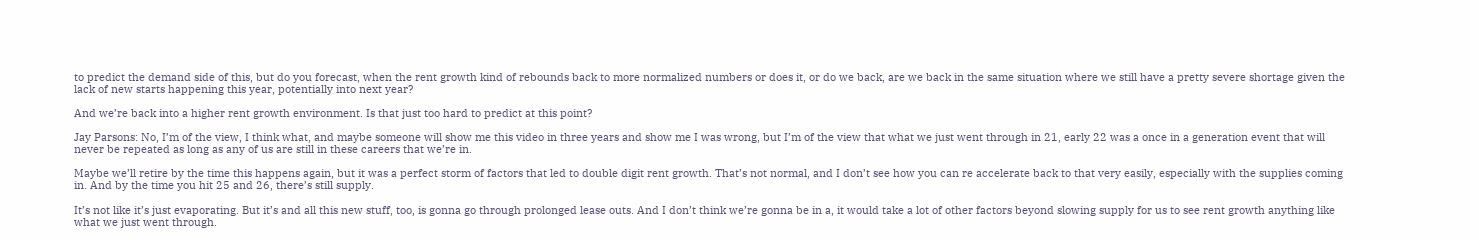to predict the demand side of this, but do you forecast, when the rent growth kind of rebounds back to more normalized numbers or does it, or do we back, are we back in the same situation where we still have a pretty severe shortage given the lack of new starts happening this year, potentially into next year?

And we’re back into a higher rent growth environment. Is that just too hard to predict at this point?

Jay Parsons: No, I’m of the view, I think what, and maybe someone will show me this video in three years and show me I was wrong, but I’m of the view that what we just went through in 21, early 22 was a once in a generation event that will never be repeated as long as any of us are still in these careers that we’re in.

Maybe we’ll retire by the time this happens again, but it was a perfect storm of factors that led to double digit rent growth. That’s not normal, and I don’t see how you can re accelerate back to that very easily, especially with the supplies coming in. And by the time you hit 25 and 26, there’s still supply.

It’s not like it’s just evaporating. But it’s and all this new stuff, too, is gonna go through prolonged lease outs. And I don’t think we’re gonna be in a, it would take a lot of other factors beyond slowing supply for us to see rent growth anything like what we just went through.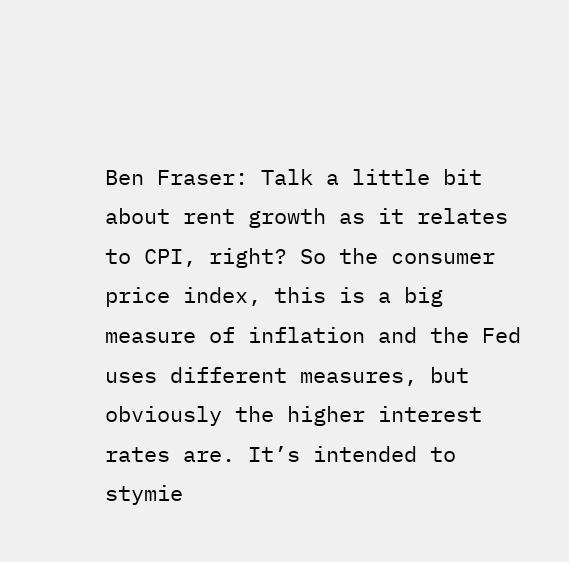Ben Fraser: Talk a little bit about rent growth as it relates to CPI, right? So the consumer price index, this is a big measure of inflation and the Fed uses different measures, but obviously the higher interest rates are. It’s intended to stymie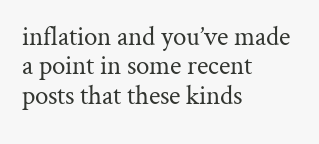inflation and you’ve made a point in some recent posts that these kinds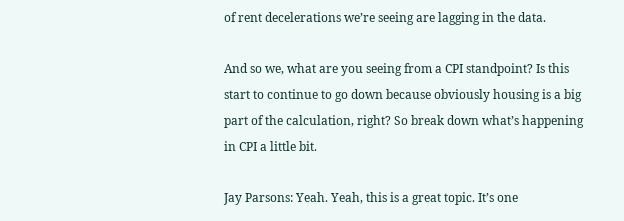of rent decelerations we’re seeing are lagging in the data.

And so we, what are you seeing from a CPI standpoint? Is this start to continue to go down because obviously housing is a big part of the calculation, right? So break down what’s happening in CPI a little bit.

Jay Parsons: Yeah. Yeah, this is a great topic. It’s one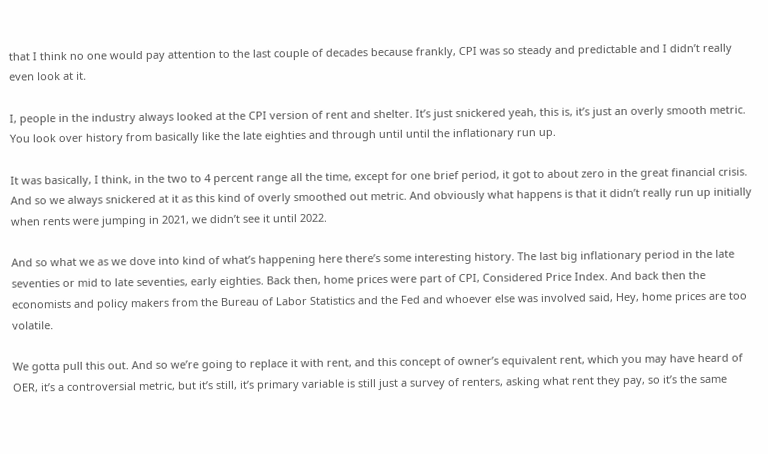that I think no one would pay attention to the last couple of decades because frankly, CPI was so steady and predictable and I didn’t really even look at it.

I, people in the industry always looked at the CPI version of rent and shelter. It’s just snickered yeah, this is, it’s just an overly smooth metric. You look over history from basically like the late eighties and through until until the inflationary run up.

It was basically, I think, in the two to 4 percent range all the time, except for one brief period, it got to about zero in the great financial crisis. And so we always snickered at it as this kind of overly smoothed out metric. And obviously what happens is that it didn’t really run up initially when rents were jumping in 2021, we didn’t see it until 2022.

And so what we as we dove into kind of what’s happening here there’s some interesting history. The last big inflationary period in the late seventies or mid to late seventies, early eighties. Back then, home prices were part of CPI, Considered Price Index. And back then the economists and policy makers from the Bureau of Labor Statistics and the Fed and whoever else was involved said, Hey, home prices are too volatile.

We gotta pull this out. And so we’re going to replace it with rent, and this concept of owner’s equivalent rent, which you may have heard of OER, it’s a controversial metric, but it’s still, it’s primary variable is still just a survey of renters, asking what rent they pay, so it’s the same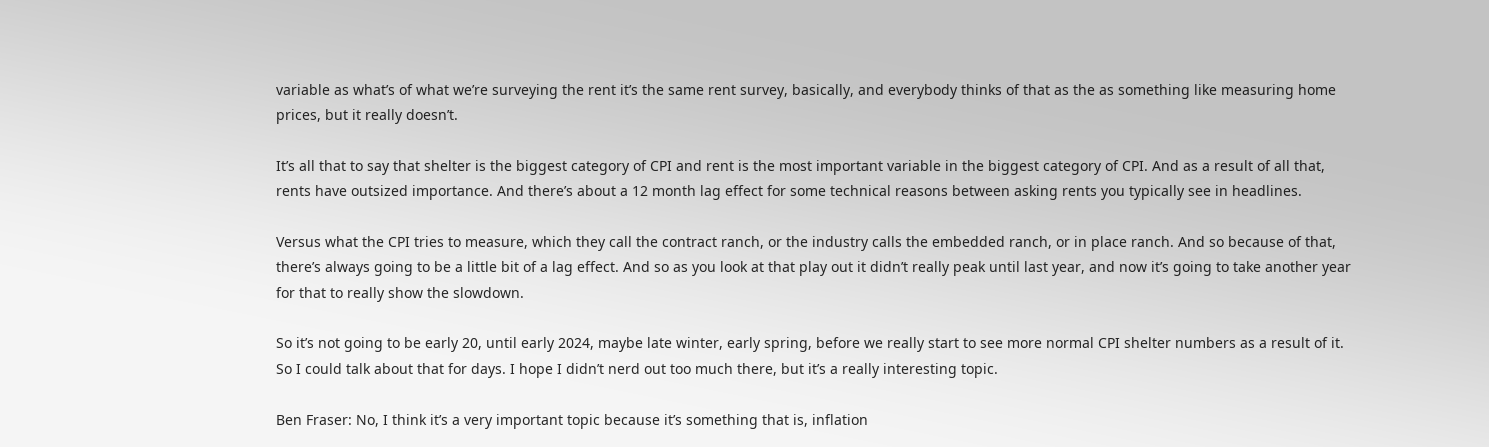variable as what’s of what we’re surveying the rent it’s the same rent survey, basically, and everybody thinks of that as the as something like measuring home prices, but it really doesn’t.

It’s all that to say that shelter is the biggest category of CPI and rent is the most important variable in the biggest category of CPI. And as a result of all that, rents have outsized importance. And there’s about a 12 month lag effect for some technical reasons between asking rents you typically see in headlines.

Versus what the CPI tries to measure, which they call the contract ranch, or the industry calls the embedded ranch, or in place ranch. And so because of that, there’s always going to be a little bit of a lag effect. And so as you look at that play out it didn’t really peak until last year, and now it’s going to take another year for that to really show the slowdown.

So it’s not going to be early 20, until early 2024, maybe late winter, early spring, before we really start to see more normal CPI shelter numbers as a result of it. So I could talk about that for days. I hope I didn’t nerd out too much there, but it’s a really interesting topic.

Ben Fraser: No, I think it’s a very important topic because it’s something that is, inflation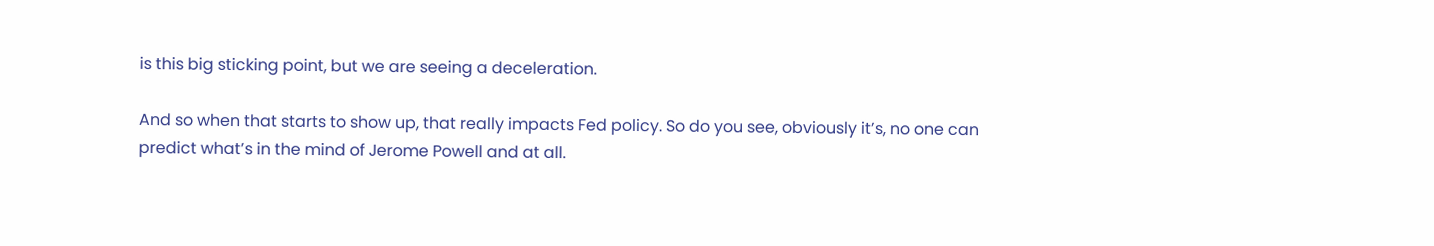is this big sticking point, but we are seeing a deceleration.

And so when that starts to show up, that really impacts Fed policy. So do you see, obviously it’s, no one can predict what’s in the mind of Jerome Powell and at all.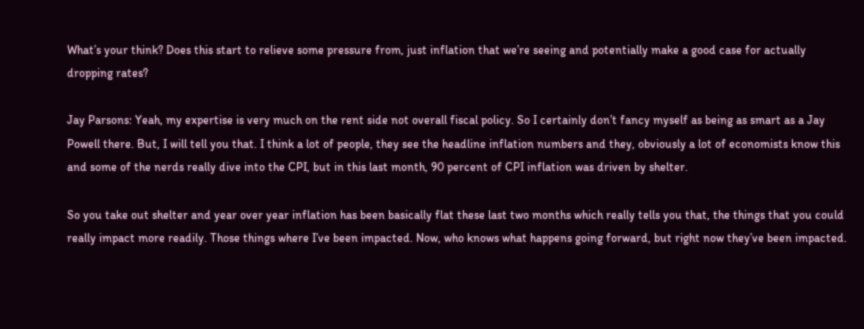What’s your think? Does this start to relieve some pressure from, just inflation that we’re seeing and potentially make a good case for actually dropping rates?

Jay Parsons: Yeah, my expertise is very much on the rent side not overall fiscal policy. So I certainly don’t fancy myself as being as smart as a Jay Powell there. But, I will tell you that. I think a lot of people, they see the headline inflation numbers and they, obviously a lot of economists know this and some of the nerds really dive into the CPI, but in this last month, 90 percent of CPI inflation was driven by shelter.

So you take out shelter and year over year inflation has been basically flat these last two months which really tells you that, the things that you could really impact more readily. Those things where I’ve been impacted. Now, who knows what happens going forward, but right now they’ve been impacted.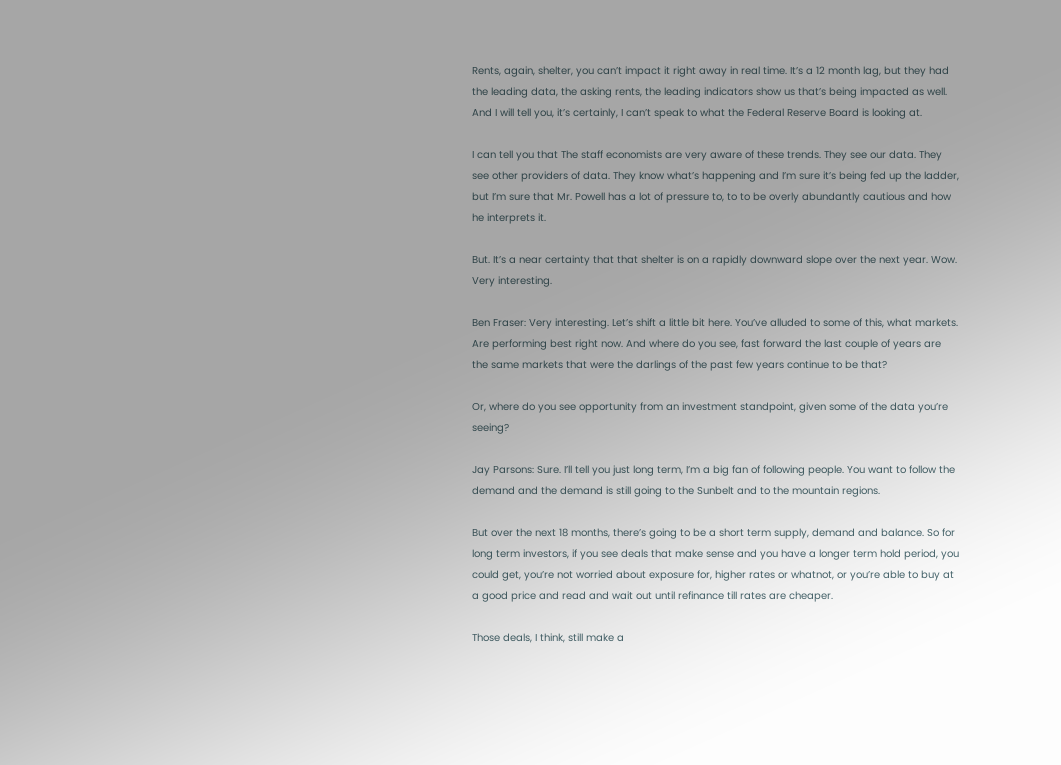Rents, again, shelter, you can’t impact it right away in real time. It’s a 12 month lag, but they had the leading data, the asking rents, the leading indicators show us that’s being impacted as well. And I will tell you, it’s certainly, I can’t speak to what the Federal Reserve Board is looking at.

I can tell you that The staff economists are very aware of these trends. They see our data. They see other providers of data. They know what’s happening and I’m sure it’s being fed up the ladder, but I’m sure that Mr. Powell has a lot of pressure to, to to be overly abundantly cautious and how he interprets it.

But. It’s a near certainty that that shelter is on a rapidly downward slope over the next year. Wow. Very interesting.

Ben Fraser: Very interesting. Let’s shift a little bit here. You’ve alluded to some of this, what markets. Are performing best right now. And where do you see, fast forward the last couple of years are the same markets that were the darlings of the past few years continue to be that?

Or, where do you see opportunity from an investment standpoint, given some of the data you’re seeing?

Jay Parsons: Sure. I’ll tell you just long term, I’m a big fan of following people. You want to follow the demand and the demand is still going to the Sunbelt and to the mountain regions.

But over the next 18 months, there’s going to be a short term supply, demand and balance. So for long term investors, if you see deals that make sense and you have a longer term hold period, you could get, you’re not worried about exposure for, higher rates or whatnot, or you’re able to buy at a good price and read and wait out until refinance till rates are cheaper.

Those deals, I think, still make a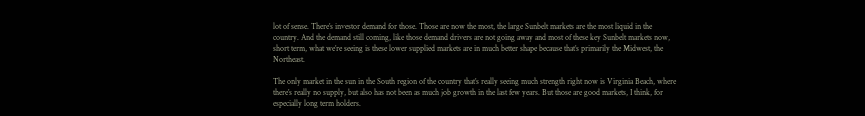lot of sense. There’s investor demand for those. Those are now the most, the large Sunbelt markets are the most liquid in the country. And the demand still coming, like those demand drivers are not going away and most of these key Sunbelt markets now, short term, what we’re seeing is these lower supplied markets are in much better shape because that’s primarily the Midwest, the Northeast.

The only market in the sun in the South region of the country that’s really seeing much strength right now is Virginia Beach, where there’s really no supply, but also has not been as much job growth in the last few years. But those are good markets, I think, for especially long term holders.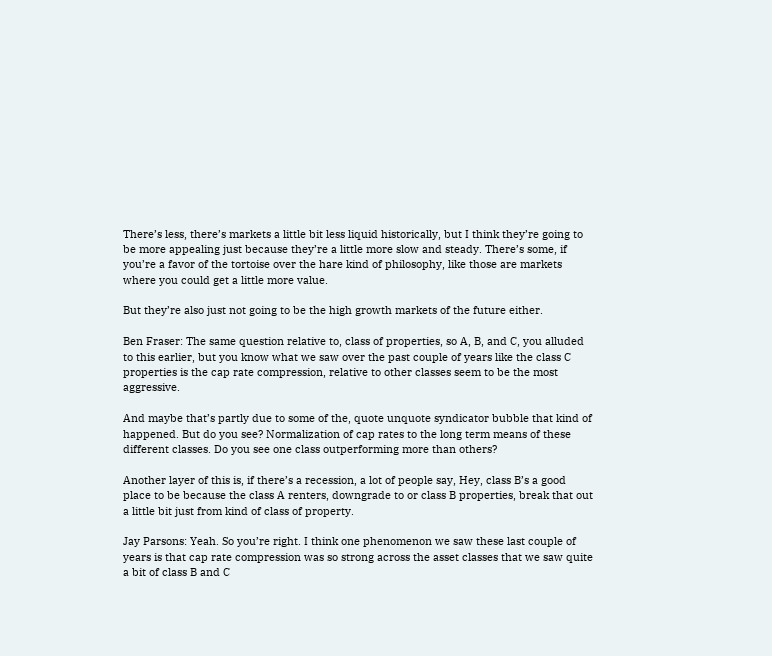There’s less, there’s markets a little bit less liquid historically, but I think they’re going to be more appealing just because they’re a little more slow and steady. There’s some, if you’re a favor of the tortoise over the hare kind of philosophy, like those are markets where you could get a little more value.

But they’re also just not going to be the high growth markets of the future either.

Ben Fraser: The same question relative to, class of properties, so A, B, and C, you alluded to this earlier, but you know what we saw over the past couple of years like the class C properties is the cap rate compression, relative to other classes seem to be the most aggressive.

And maybe that’s partly due to some of the, quote unquote syndicator bubble that kind of happened. But do you see? Normalization of cap rates to the long term means of these different classes. Do you see one class outperforming more than others?

Another layer of this is, if there’s a recession, a lot of people say, Hey, class B’s a good place to be because the class A renters, downgrade to or class B properties, break that out a little bit just from kind of class of property.

Jay Parsons: Yeah. So you’re right. I think one phenomenon we saw these last couple of years is that cap rate compression was so strong across the asset classes that we saw quite a bit of class B and C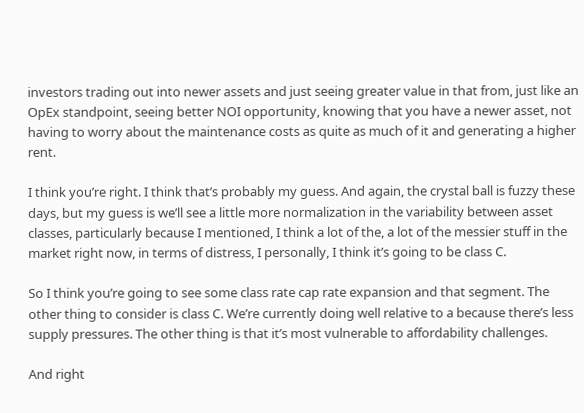investors trading out into newer assets and just seeing greater value in that from, just like an OpEx standpoint, seeing better NOI opportunity, knowing that you have a newer asset, not having to worry about the maintenance costs as quite as much of it and generating a higher rent.

I think you’re right. I think that’s probably my guess. And again, the crystal ball is fuzzy these days, but my guess is we’ll see a little more normalization in the variability between asset classes, particularly because I mentioned, I think a lot of the, a lot of the messier stuff in the market right now, in terms of distress, I personally, I think it’s going to be class C.

So I think you’re going to see some class rate cap rate expansion and that segment. The other thing to consider is class C. We’re currently doing well relative to a because there’s less supply pressures. The other thing is that it’s most vulnerable to affordability challenges.

And right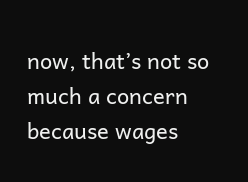now, that’s not so much a concern because wages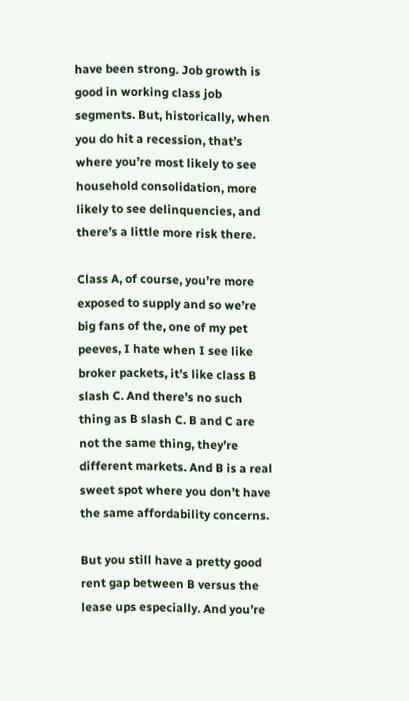have been strong. Job growth is good in working class job segments. But, historically, when you do hit a recession, that’s where you’re most likely to see household consolidation, more likely to see delinquencies, and there’s a little more risk there.

Class A, of course, you’re more exposed to supply and so we’re big fans of the, one of my pet peeves, I hate when I see like broker packets, it’s like class B slash C. And there’s no such thing as B slash C. B and C are not the same thing, they’re different markets. And B is a real sweet spot where you don’t have the same affordability concerns.

But you still have a pretty good rent gap between B versus the lease ups especially. And you’re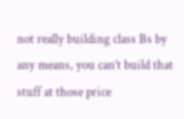not really building class Bs by any means, you can’t build that stuff at those price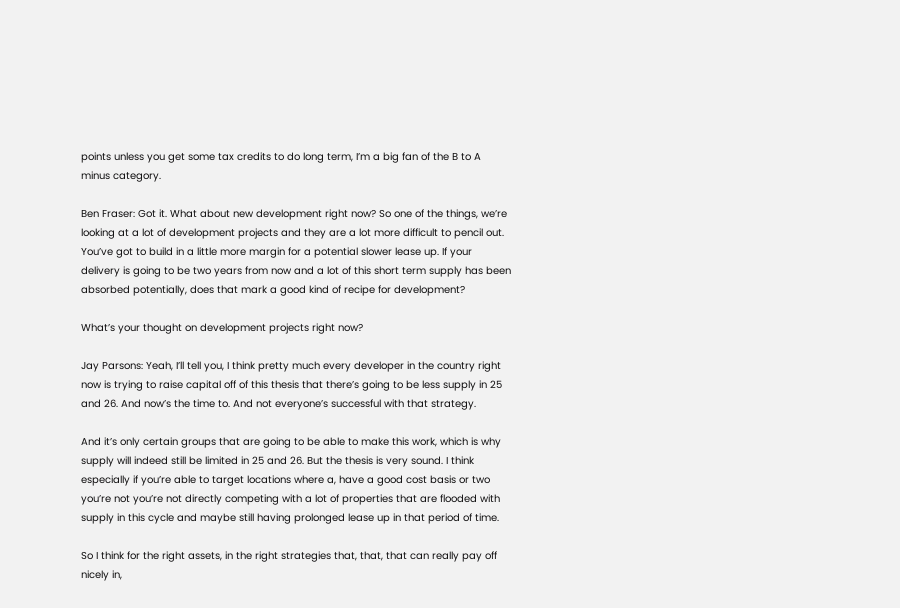points unless you get some tax credits to do long term, I’m a big fan of the B to A minus category.

Ben Fraser: Got it. What about new development right now? So one of the things, we’re looking at a lot of development projects and they are a lot more difficult to pencil out. You’ve got to build in a little more margin for a potential slower lease up. If your delivery is going to be two years from now and a lot of this short term supply has been absorbed potentially, does that mark a good kind of recipe for development?

What’s your thought on development projects right now?

Jay Parsons: Yeah, I’ll tell you, I think pretty much every developer in the country right now is trying to raise capital off of this thesis that there’s going to be less supply in 25 and 26. And now’s the time to. And not everyone’s successful with that strategy.

And it’s only certain groups that are going to be able to make this work, which is why supply will indeed still be limited in 25 and 26. But the thesis is very sound. I think especially if you’re able to target locations where a, have a good cost basis or two you’re not you’re not directly competing with a lot of properties that are flooded with supply in this cycle and maybe still having prolonged lease up in that period of time.

So I think for the right assets, in the right strategies that, that, that can really pay off nicely in,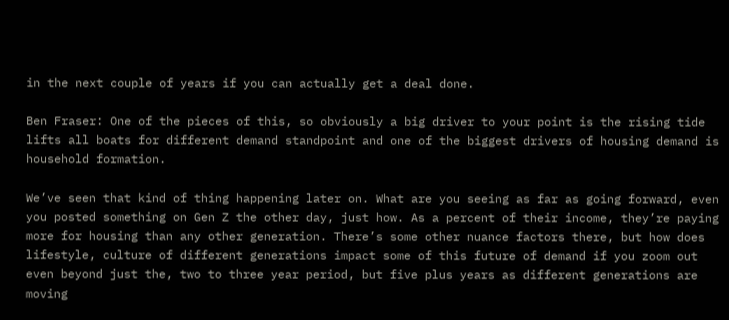in the next couple of years if you can actually get a deal done.

Ben Fraser: One of the pieces of this, so obviously a big driver to your point is the rising tide lifts all boats for different demand standpoint and one of the biggest drivers of housing demand is household formation.

We’ve seen that kind of thing happening later on. What are you seeing as far as going forward, even you posted something on Gen Z the other day, just how. As a percent of their income, they’re paying more for housing than any other generation. There’s some other nuance factors there, but how does lifestyle, culture of different generations impact some of this future of demand if you zoom out even beyond just the, two to three year period, but five plus years as different generations are moving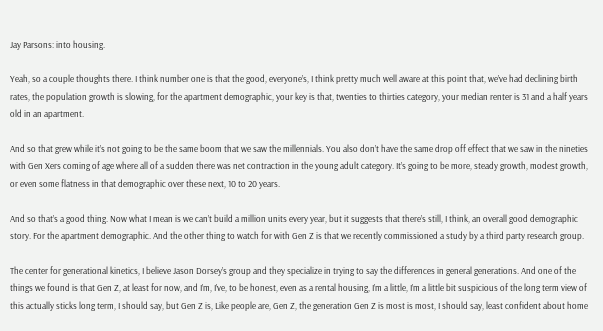Jay Parsons: into housing.

Yeah, so a couple thoughts there. I think number one is that the good, everyone’s, I think pretty much well aware at this point that, we’ve had declining birth rates, the population growth is slowing, for the apartment demographic, your key is that, twenties to thirties category, your median renter is 31 and a half years old in an apartment.

And so that grew while it’s not going to be the same boom that we saw the millennials. You also don’t have the same drop off effect that we saw in the nineties with Gen Xers coming of age where all of a sudden there was net contraction in the young adult category. It’s going to be more, steady growth, modest growth, or even some flatness in that demographic over these next, 10 to 20 years.

And so that’s a good thing. Now what I mean is we can’t build a million units every year, but it suggests that there’s still, I think, an overall good demographic story. For the apartment demographic. And the other thing to watch for with Gen Z is that we recently commissioned a study by a third party research group.

The center for generational kinetics, I believe Jason Dorsey’s group and they specialize in trying to say the differences in general generations. And one of the things we found is that Gen Z, at least for now, and I’m, I’ve, to be honest, even as a rental housing, I’m a little, I’m a little bit suspicious of the long term view of this actually sticks long term, I should say, but Gen Z is, Like people are, Gen Z, the generation Gen Z is most is most, I should say, least confident about home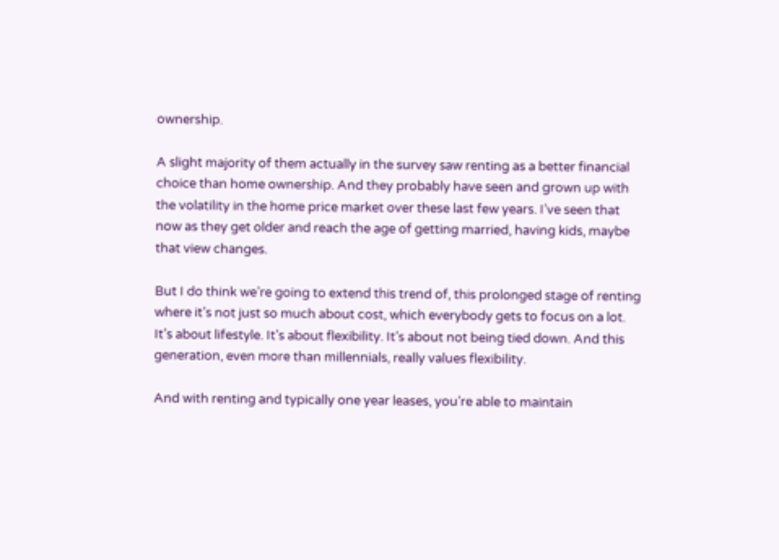ownership.

A slight majority of them actually in the survey saw renting as a better financial choice than home ownership. And they probably have seen and grown up with the volatility in the home price market over these last few years. I’ve seen that now as they get older and reach the age of getting married, having kids, maybe that view changes.

But I do think we’re going to extend this trend of, this prolonged stage of renting where it’s not just so much about cost, which everybody gets to focus on a lot. It’s about lifestyle. It’s about flexibility. It’s about not being tied down. And this generation, even more than millennials, really values flexibility.

And with renting and typically one year leases, you’re able to maintain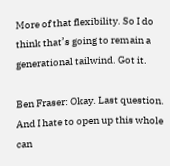More of that flexibility. So I do think that’s going to remain a generational tailwind. Got it.

Ben Fraser: Okay. Last question. And I hate to open up this whole can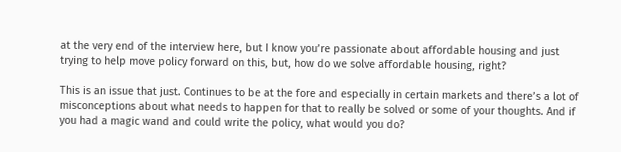at the very end of the interview here, but I know you’re passionate about affordable housing and just trying to help move policy forward on this, but, how do we solve affordable housing, right?

This is an issue that just. Continues to be at the fore and especially in certain markets and there’s a lot of misconceptions about what needs to happen for that to really be solved or some of your thoughts. And if you had a magic wand and could write the policy, what would you do?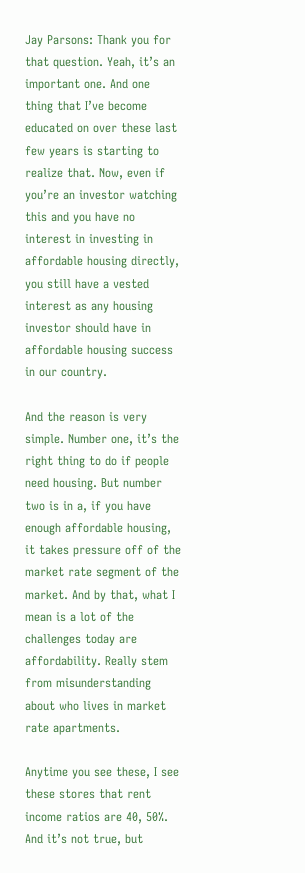Jay Parsons: Thank you for that question. Yeah, it’s an important one. And one thing that I’ve become educated on over these last few years is starting to realize that. Now, even if you’re an investor watching this and you have no interest in investing in affordable housing directly, you still have a vested interest as any housing investor should have in affordable housing success in our country.

And the reason is very simple. Number one, it’s the right thing to do if people need housing. But number two is in a, if you have enough affordable housing, it takes pressure off of the market rate segment of the market. And by that, what I mean is a lot of the challenges today are affordability. Really stem from misunderstanding about who lives in market rate apartments.

Anytime you see these, I see these stores that rent income ratios are 40, 50%. And it’s not true, but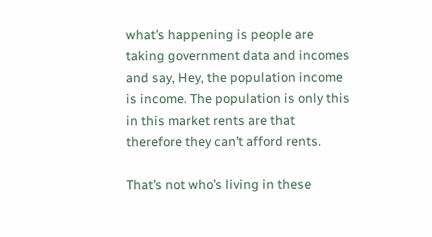what’s happening is people are taking government data and incomes and say, Hey, the population income is income. The population is only this in this market rents are that therefore they can’t afford rents.

That’s not who’s living in these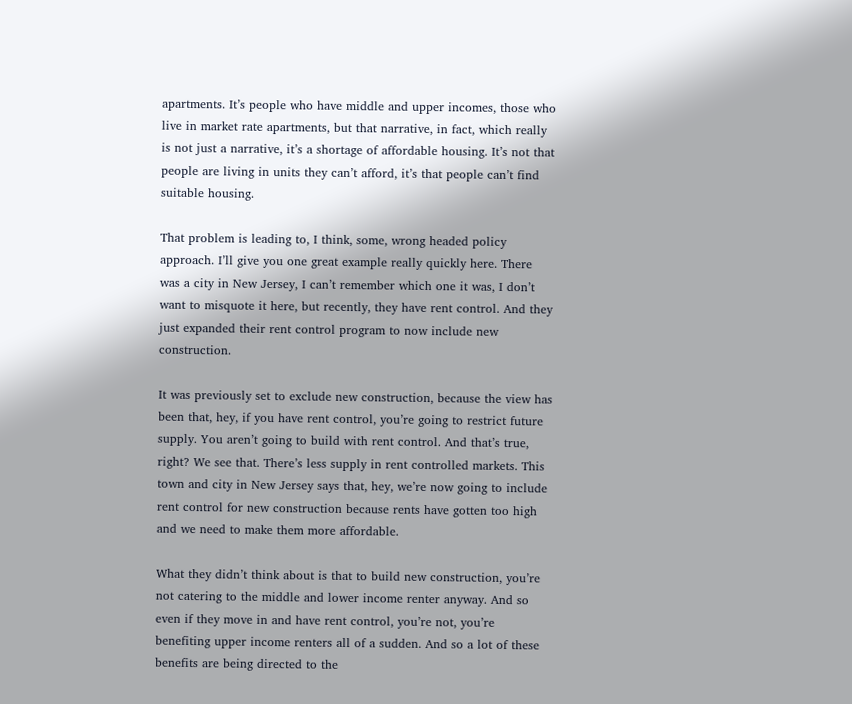apartments. It’s people who have middle and upper incomes, those who live in market rate apartments, but that narrative, in fact, which really is not just a narrative, it’s a shortage of affordable housing. It’s not that people are living in units they can’t afford, it’s that people can’t find suitable housing.

That problem is leading to, I think, some, wrong headed policy approach. I’ll give you one great example really quickly here. There was a city in New Jersey, I can’t remember which one it was, I don’t want to misquote it here, but recently, they have rent control. And they just expanded their rent control program to now include new construction.

It was previously set to exclude new construction, because the view has been that, hey, if you have rent control, you’re going to restrict future supply. You aren’t going to build with rent control. And that’s true, right? We see that. There’s less supply in rent controlled markets. This town and city in New Jersey says that, hey, we’re now going to include rent control for new construction because rents have gotten too high and we need to make them more affordable.

What they didn’t think about is that to build new construction, you’re not catering to the middle and lower income renter anyway. And so even if they move in and have rent control, you’re not, you’re benefiting upper income renters all of a sudden. And so a lot of these benefits are being directed to the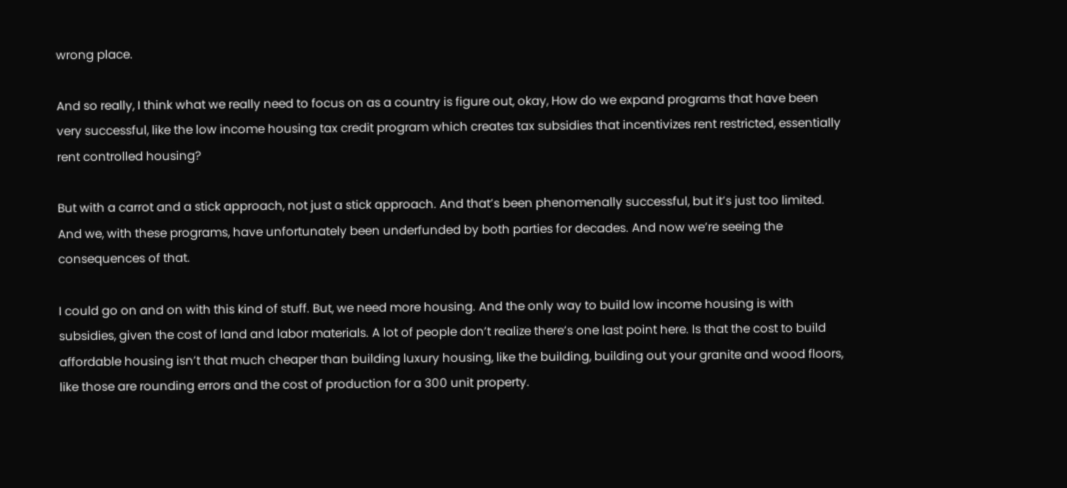wrong place.

And so really, I think what we really need to focus on as a country is figure out, okay, How do we expand programs that have been very successful, like the low income housing tax credit program which creates tax subsidies that incentivizes rent restricted, essentially rent controlled housing?

But with a carrot and a stick approach, not just a stick approach. And that’s been phenomenally successful, but it’s just too limited. And we, with these programs, have unfortunately been underfunded by both parties for decades. And now we’re seeing the consequences of that.

I could go on and on with this kind of stuff. But, we need more housing. And the only way to build low income housing is with subsidies, given the cost of land and labor materials. A lot of people don’t realize there’s one last point here. Is that the cost to build affordable housing isn’t that much cheaper than building luxury housing, like the building, building out your granite and wood floors, like those are rounding errors and the cost of production for a 300 unit property.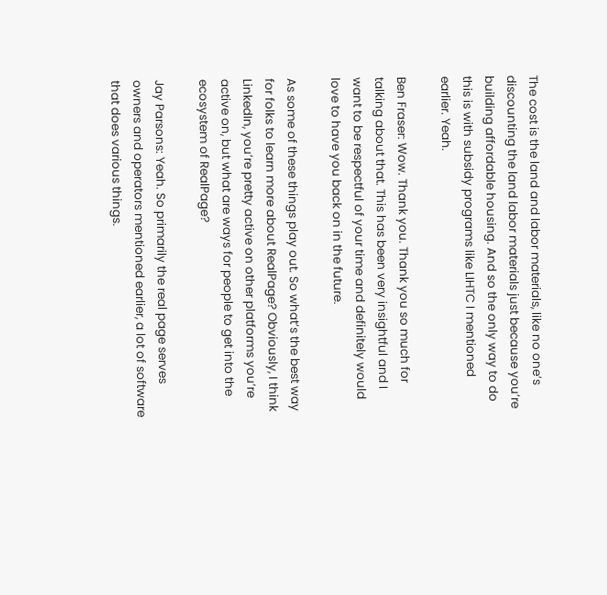The cost is the land and labor materials, like no one’s discounting the land labor materials just because you’re building affordable housing. And so the only way to do this is with subsidy programs like LIHTC I mentioned earlier. Yeah.

Ben Fraser: Wow. Thank you. Thank you so much for talking about that. This has been very insightful and I want to be respectful of your time and definitely would love to have you back on in the future.

As some of these things play out. So what’s the best way for folks to learn more about RealPage? Obviously, I think LinkedIn, you’re pretty active on other platforms you’re active on, but what are ways for people to get into the ecosystem of RealPage?

Jay Parsons: Yeah. So primarily the real page serves owners and operators mentioned earlier, a lot of software that does various things.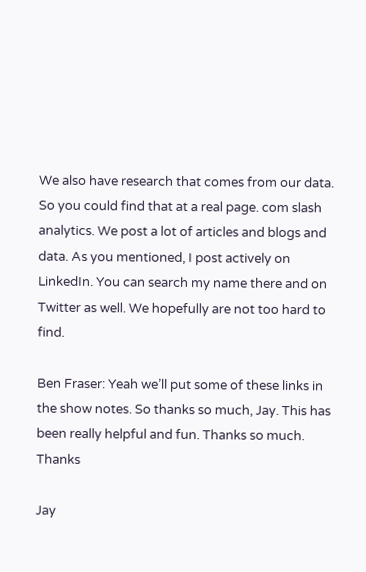We also have research that comes from our data. So you could find that at a real page. com slash analytics. We post a lot of articles and blogs and data. As you mentioned, I post actively on LinkedIn. You can search my name there and on Twitter as well. We hopefully are not too hard to find.

Ben Fraser: Yeah we’ll put some of these links in the show notes. So thanks so much, Jay. This has been really helpful and fun. Thanks so much. Thanks

Jay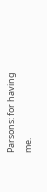Parsons: for having me.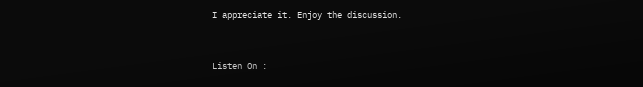I appreciate it. Enjoy the discussion.


Listen On :